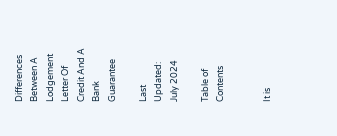Differences Between A Lodgement Letter Of Credit And A Bank Guarantee

Last Updated: July 2024

Table of Contents


It is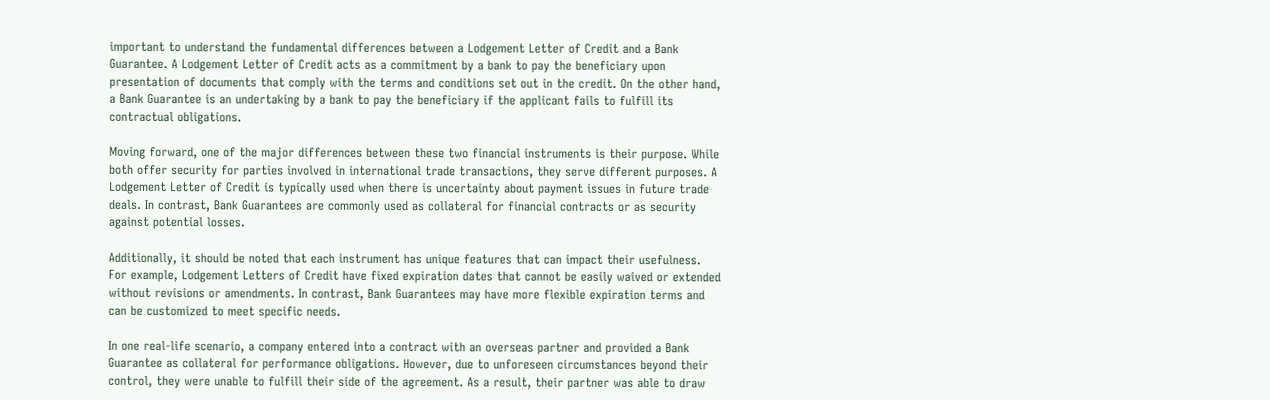important to understand the fundamental differences between a Lodgement Letter of Credit and a Bank Guarantee. A Lodgement Letter of Credit acts as a commitment by a bank to pay the beneficiary upon presentation of documents that comply with the terms and conditions set out in the credit. On the other hand, a Bank Guarantee is an undertaking by a bank to pay the beneficiary if the applicant fails to fulfill its contractual obligations.

Moving forward, one of the major differences between these two financial instruments is their purpose. While both offer security for parties involved in international trade transactions, they serve different purposes. A Lodgement Letter of Credit is typically used when there is uncertainty about payment issues in future trade deals. In contrast, Bank Guarantees are commonly used as collateral for financial contracts or as security against potential losses.

Additionally, it should be noted that each instrument has unique features that can impact their usefulness. For example, Lodgement Letters of Credit have fixed expiration dates that cannot be easily waived or extended without revisions or amendments. In contrast, Bank Guarantees may have more flexible expiration terms and can be customized to meet specific needs.

In one real-life scenario, a company entered into a contract with an overseas partner and provided a Bank Guarantee as collateral for performance obligations. However, due to unforeseen circumstances beyond their control, they were unable to fulfill their side of the agreement. As a result, their partner was able to draw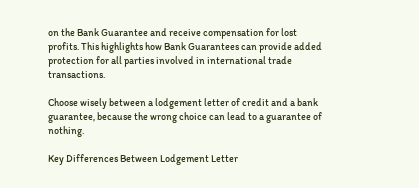on the Bank Guarantee and receive compensation for lost profits. This highlights how Bank Guarantees can provide added protection for all parties involved in international trade transactions.

Choose wisely between a lodgement letter of credit and a bank guarantee, because the wrong choice can lead to a guarantee of nothing.

Key Differences Between Lodgement Letter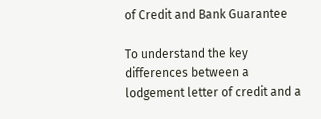of Credit and Bank Guarantee

To understand the key differences between a lodgement letter of credit and a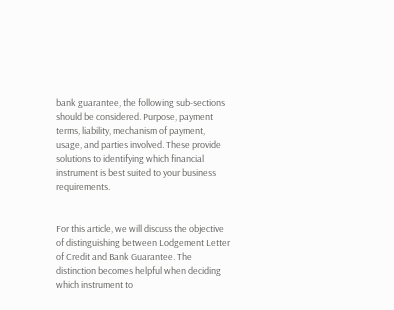bank guarantee, the following sub-sections should be considered. Purpose, payment terms, liability, mechanism of payment, usage, and parties involved. These provide solutions to identifying which financial instrument is best suited to your business requirements.


For this article, we will discuss the objective of distinguishing between Lodgement Letter of Credit and Bank Guarantee. The distinction becomes helpful when deciding which instrument to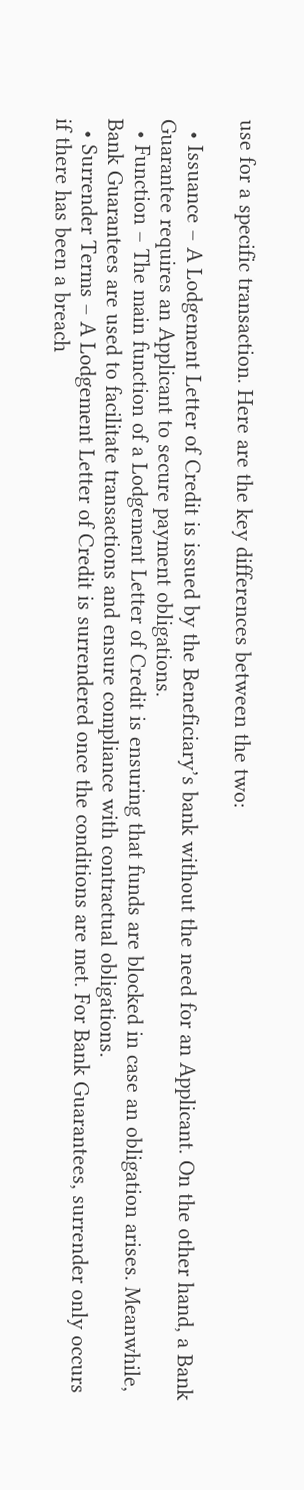use for a specific transaction. Here are the key differences between the two:

  • Issuance – A Lodgement Letter of Credit is issued by the Beneficiary’s bank without the need for an Applicant. On the other hand, a Bank Guarantee requires an Applicant to secure payment obligations.
  • Function – The main function of a Lodgement Letter of Credit is ensuring that funds are blocked in case an obligation arises. Meanwhile, Bank Guarantees are used to facilitate transactions and ensure compliance with contractual obligations.
  • Surrender Terms – A Lodgement Letter of Credit is surrendered once the conditions are met. For Bank Guarantees, surrender only occurs if there has been a breach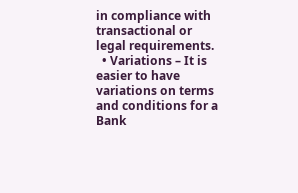in compliance with transactional or legal requirements.
  • Variations – It is easier to have variations on terms and conditions for a Bank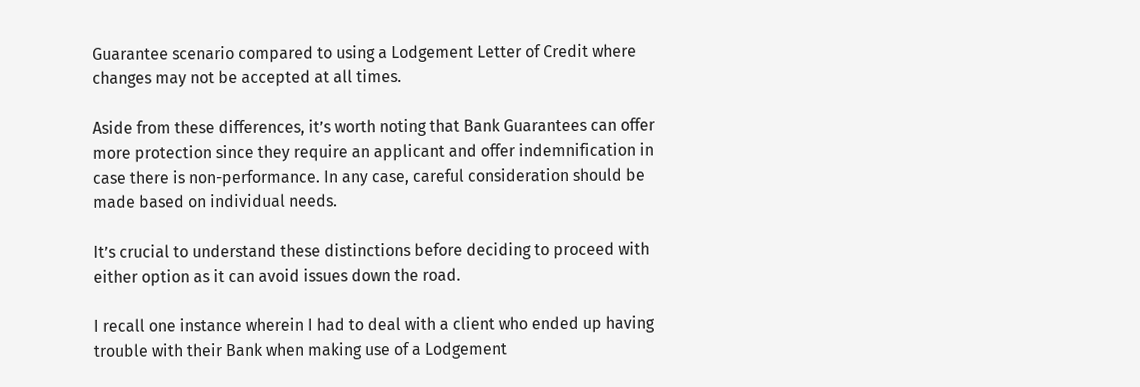Guarantee scenario compared to using a Lodgement Letter of Credit where changes may not be accepted at all times.

Aside from these differences, it’s worth noting that Bank Guarantees can offer more protection since they require an applicant and offer indemnification in case there is non-performance. In any case, careful consideration should be made based on individual needs.

It’s crucial to understand these distinctions before deciding to proceed with either option as it can avoid issues down the road.

I recall one instance wherein I had to deal with a client who ended up having trouble with their Bank when making use of a Lodgement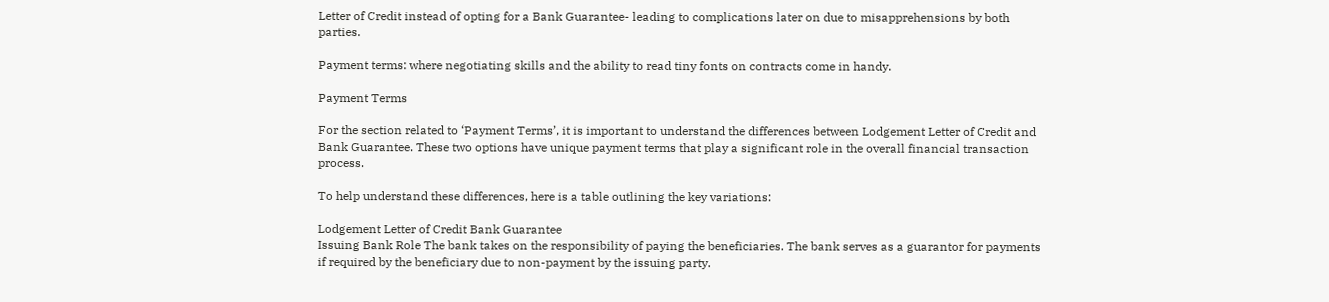Letter of Credit instead of opting for a Bank Guarantee- leading to complications later on due to misapprehensions by both parties.

Payment terms: where negotiating skills and the ability to read tiny fonts on contracts come in handy.

Payment Terms

For the section related to ‘Payment Terms’, it is important to understand the differences between Lodgement Letter of Credit and Bank Guarantee. These two options have unique payment terms that play a significant role in the overall financial transaction process.

To help understand these differences, here is a table outlining the key variations:

Lodgement Letter of Credit Bank Guarantee
Issuing Bank Role The bank takes on the responsibility of paying the beneficiaries. The bank serves as a guarantor for payments if required by the beneficiary due to non-payment by the issuing party.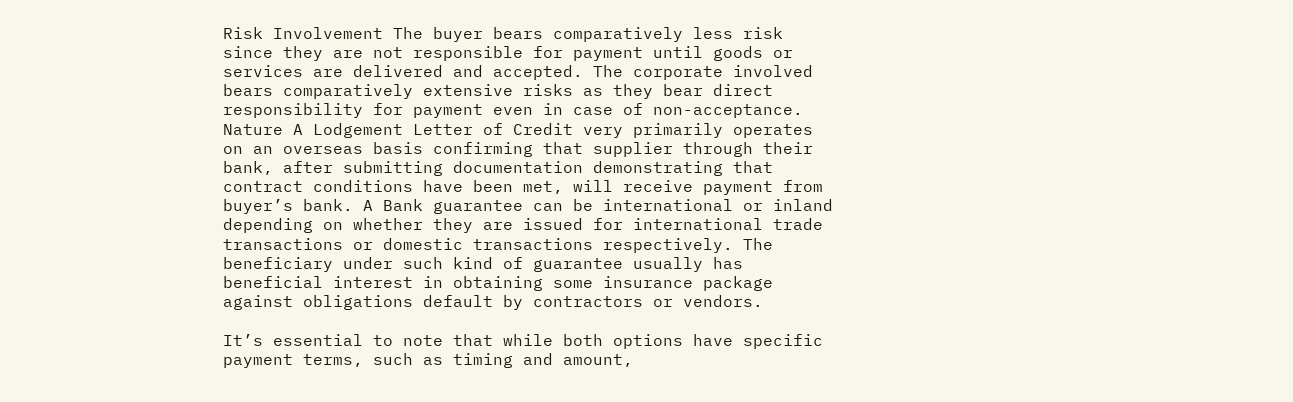Risk Involvement The buyer bears comparatively less risk since they are not responsible for payment until goods or services are delivered and accepted. The corporate involved bears comparatively extensive risks as they bear direct responsibility for payment even in case of non-acceptance.
Nature A Lodgement Letter of Credit very primarily operates on an overseas basis confirming that supplier through their bank, after submitting documentation demonstrating that contract conditions have been met, will receive payment from buyer’s bank. A Bank guarantee can be international or inland depending on whether they are issued for international trade transactions or domestic transactions respectively. The beneficiary under such kind of guarantee usually has beneficial interest in obtaining some insurance package against obligations default by contractors or vendors.

It’s essential to note that while both options have specific payment terms, such as timing and amount,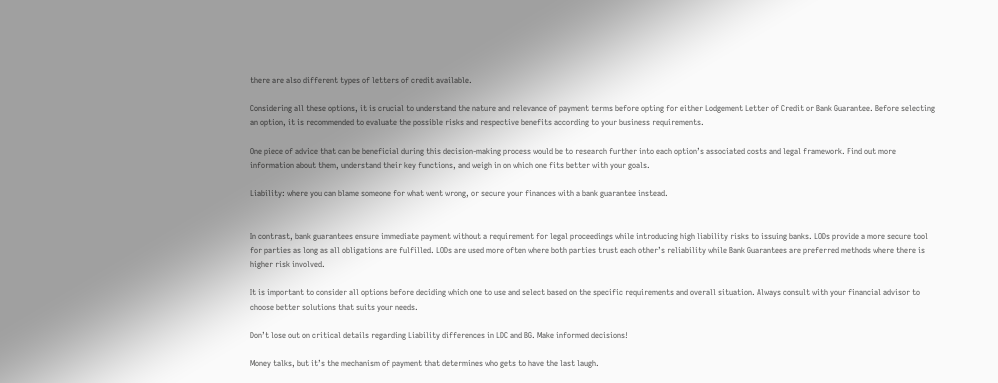there are also different types of letters of credit available.

Considering all these options, it is crucial to understand the nature and relevance of payment terms before opting for either Lodgement Letter of Credit or Bank Guarantee. Before selecting an option, it is recommended to evaluate the possible risks and respective benefits according to your business requirements.

One piece of advice that can be beneficial during this decision-making process would be to research further into each option’s associated costs and legal framework. Find out more information about them, understand their key functions, and weigh in on which one fits better with your goals.

Liability: where you can blame someone for what went wrong, or secure your finances with a bank guarantee instead.


In contrast, bank guarantees ensure immediate payment without a requirement for legal proceedings while introducing high liability risks to issuing banks. LODs provide a more secure tool for parties as long as all obligations are fulfilled. LODs are used more often where both parties trust each other’s reliability while Bank Guarantees are preferred methods where there is higher risk involved.

It is important to consider all options before deciding which one to use and select based on the specific requirements and overall situation. Always consult with your financial advisor to choose better solutions that suits your needs.

Don’t lose out on critical details regarding Liability differences in LDC and BG. Make informed decisions!

Money talks, but it’s the mechanism of payment that determines who gets to have the last laugh.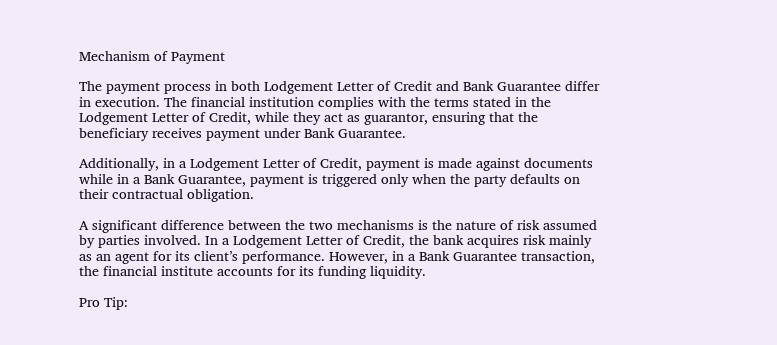Mechanism of Payment

The payment process in both Lodgement Letter of Credit and Bank Guarantee differ in execution. The financial institution complies with the terms stated in the Lodgement Letter of Credit, while they act as guarantor, ensuring that the beneficiary receives payment under Bank Guarantee.

Additionally, in a Lodgement Letter of Credit, payment is made against documents while in a Bank Guarantee, payment is triggered only when the party defaults on their contractual obligation.

A significant difference between the two mechanisms is the nature of risk assumed by parties involved. In a Lodgement Letter of Credit, the bank acquires risk mainly as an agent for its client’s performance. However, in a Bank Guarantee transaction, the financial institute accounts for its funding liquidity.

Pro Tip: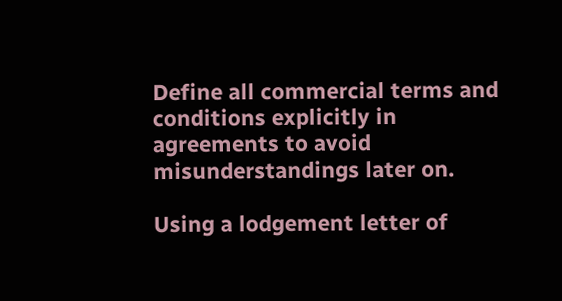Define all commercial terms and conditions explicitly in agreements to avoid misunderstandings later on.

Using a lodgement letter of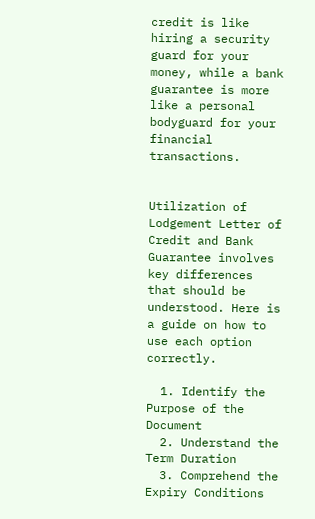credit is like hiring a security guard for your money, while a bank guarantee is more like a personal bodyguard for your financial transactions.


Utilization of Lodgement Letter of Credit and Bank Guarantee involves key differences that should be understood. Here is a guide on how to use each option correctly.

  1. Identify the Purpose of the Document
  2. Understand the Term Duration
  3. Comprehend the Expiry Conditions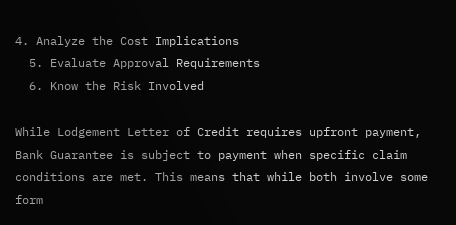4. Analyze the Cost Implications
  5. Evaluate Approval Requirements
  6. Know the Risk Involved

While Lodgement Letter of Credit requires upfront payment, Bank Guarantee is subject to payment when specific claim conditions are met. This means that while both involve some form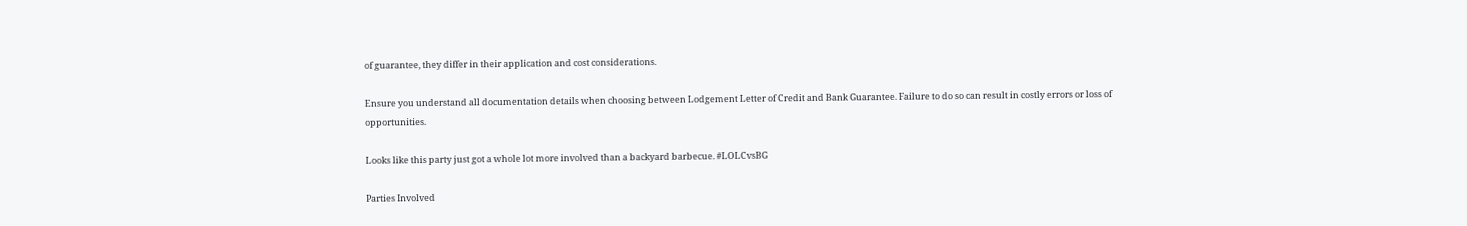of guarantee, they differ in their application and cost considerations.

Ensure you understand all documentation details when choosing between Lodgement Letter of Credit and Bank Guarantee. Failure to do so can result in costly errors or loss of opportunities.

Looks like this party just got a whole lot more involved than a backyard barbecue. #LOLCvsBG

Parties Involved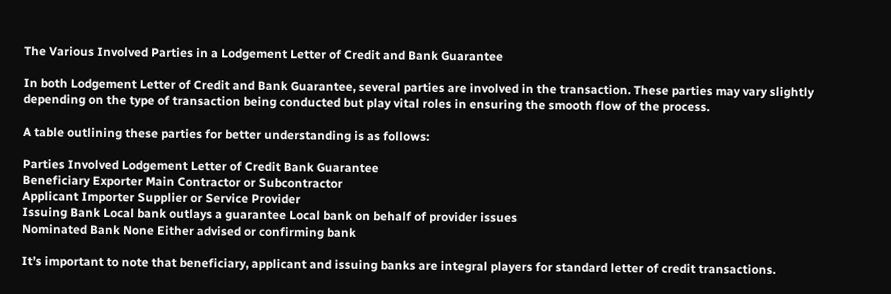The Various Involved Parties in a Lodgement Letter of Credit and Bank Guarantee

In both Lodgement Letter of Credit and Bank Guarantee, several parties are involved in the transaction. These parties may vary slightly depending on the type of transaction being conducted but play vital roles in ensuring the smooth flow of the process.

A table outlining these parties for better understanding is as follows:

Parties Involved Lodgement Letter of Credit Bank Guarantee
Beneficiary Exporter Main Contractor or Subcontractor
Applicant Importer Supplier or Service Provider
Issuing Bank Local bank outlays a guarantee Local bank on behalf of provider issues
Nominated Bank None Either advised or confirming bank

It’s important to note that beneficiary, applicant and issuing banks are integral players for standard letter of credit transactions.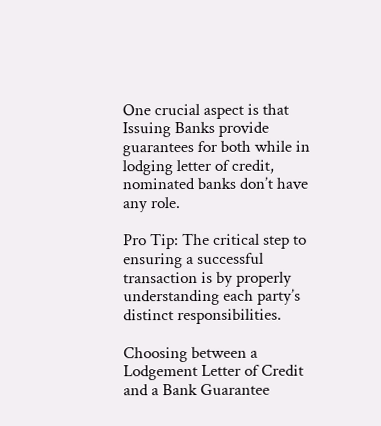One crucial aspect is that Issuing Banks provide guarantees for both while in lodging letter of credit, nominated banks don’t have any role.

Pro Tip: The critical step to ensuring a successful transaction is by properly understanding each party’s distinct responsibilities.

Choosing between a Lodgement Letter of Credit and a Bank Guarantee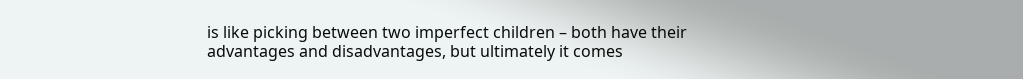is like picking between two imperfect children – both have their advantages and disadvantages, but ultimately it comes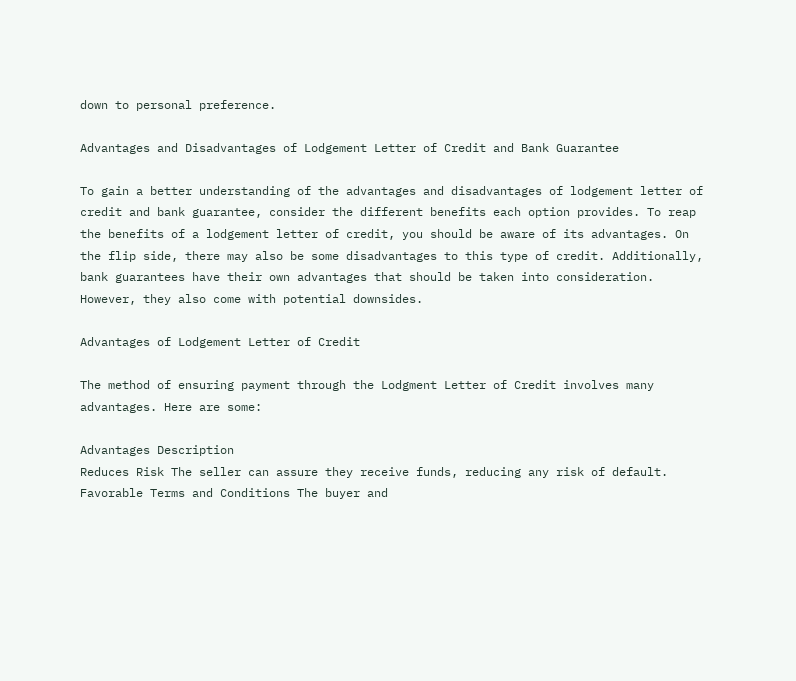down to personal preference.

Advantages and Disadvantages of Lodgement Letter of Credit and Bank Guarantee

To gain a better understanding of the advantages and disadvantages of lodgement letter of credit and bank guarantee, consider the different benefits each option provides. To reap the benefits of a lodgement letter of credit, you should be aware of its advantages. On the flip side, there may also be some disadvantages to this type of credit. Additionally, bank guarantees have their own advantages that should be taken into consideration. However, they also come with potential downsides.

Advantages of Lodgement Letter of Credit

The method of ensuring payment through the Lodgment Letter of Credit involves many advantages. Here are some:

Advantages Description
Reduces Risk The seller can assure they receive funds, reducing any risk of default.
Favorable Terms and Conditions The buyer and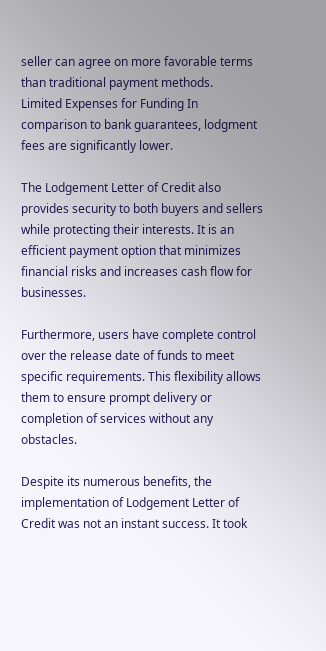seller can agree on more favorable terms than traditional payment methods.
Limited Expenses for Funding In comparison to bank guarantees, lodgment fees are significantly lower.

The Lodgement Letter of Credit also provides security to both buyers and sellers while protecting their interests. It is an efficient payment option that minimizes financial risks and increases cash flow for businesses.

Furthermore, users have complete control over the release date of funds to meet specific requirements. This flexibility allows them to ensure prompt delivery or completion of services without any obstacles.

Despite its numerous benefits, the implementation of Lodgement Letter of Credit was not an instant success. It took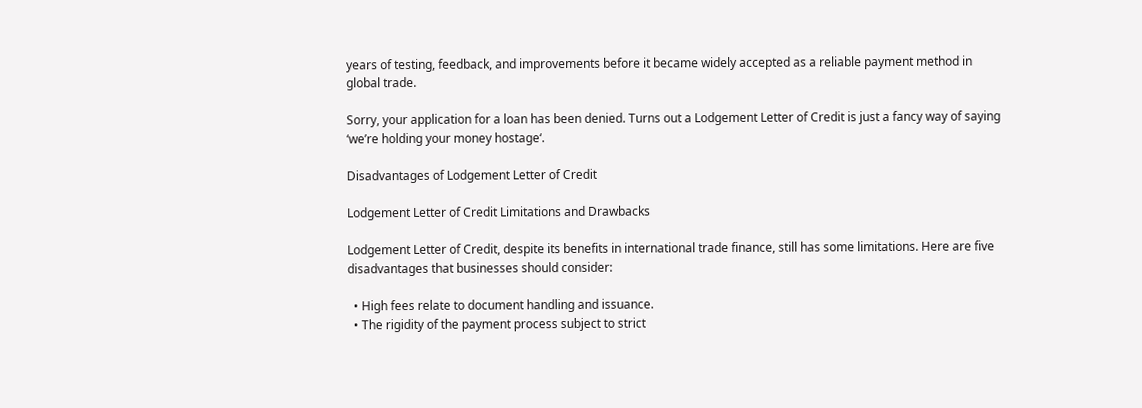years of testing, feedback, and improvements before it became widely accepted as a reliable payment method in global trade.

Sorry, your application for a loan has been denied. Turns out a Lodgement Letter of Credit is just a fancy way of saying ‘we’re holding your money hostage‘.

Disadvantages of Lodgement Letter of Credit

Lodgement Letter of Credit Limitations and Drawbacks

Lodgement Letter of Credit, despite its benefits in international trade finance, still has some limitations. Here are five disadvantages that businesses should consider:

  • High fees relate to document handling and issuance.
  • The rigidity of the payment process subject to strict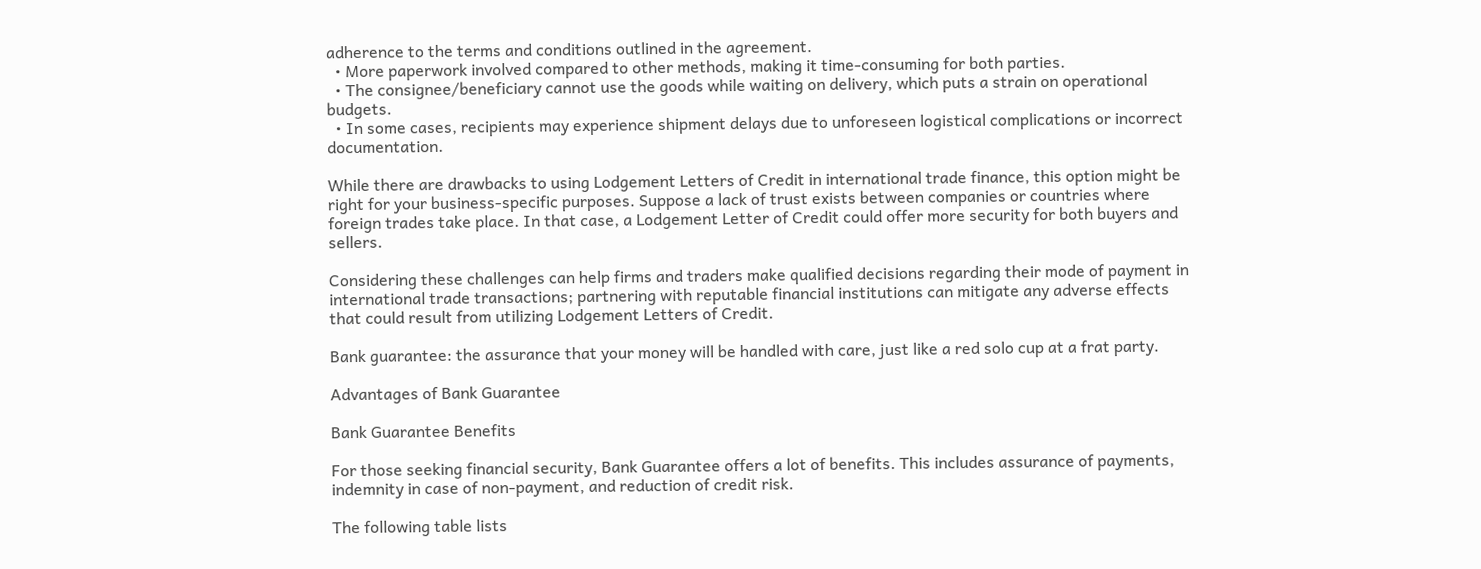adherence to the terms and conditions outlined in the agreement.
  • More paperwork involved compared to other methods, making it time-consuming for both parties.
  • The consignee/beneficiary cannot use the goods while waiting on delivery, which puts a strain on operational budgets.
  • In some cases, recipients may experience shipment delays due to unforeseen logistical complications or incorrect documentation.

While there are drawbacks to using Lodgement Letters of Credit in international trade finance, this option might be right for your business-specific purposes. Suppose a lack of trust exists between companies or countries where foreign trades take place. In that case, a Lodgement Letter of Credit could offer more security for both buyers and sellers.

Considering these challenges can help firms and traders make qualified decisions regarding their mode of payment in international trade transactions; partnering with reputable financial institutions can mitigate any adverse effects that could result from utilizing Lodgement Letters of Credit.

Bank guarantee: the assurance that your money will be handled with care, just like a red solo cup at a frat party.

Advantages of Bank Guarantee

Bank Guarantee Benefits

For those seeking financial security, Bank Guarantee offers a lot of benefits. This includes assurance of payments, indemnity in case of non-payment, and reduction of credit risk.

The following table lists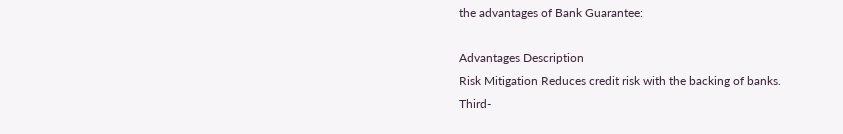the advantages of Bank Guarantee:

Advantages Description
Risk Mitigation Reduces credit risk with the backing of banks.
Third-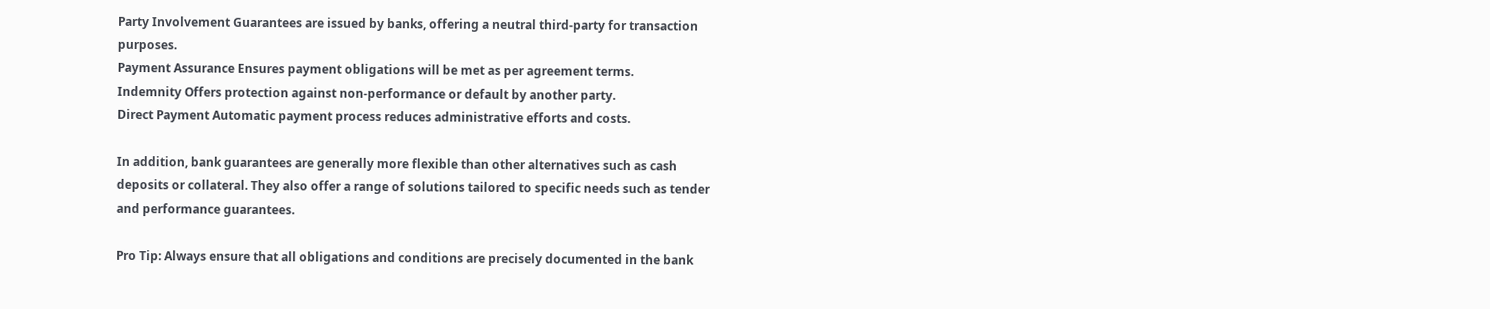Party Involvement Guarantees are issued by banks, offering a neutral third-party for transaction purposes.
Payment Assurance Ensures payment obligations will be met as per agreement terms.
Indemnity Offers protection against non-performance or default by another party.
Direct Payment Automatic payment process reduces administrative efforts and costs.

In addition, bank guarantees are generally more flexible than other alternatives such as cash deposits or collateral. They also offer a range of solutions tailored to specific needs such as tender and performance guarantees.

Pro Tip: Always ensure that all obligations and conditions are precisely documented in the bank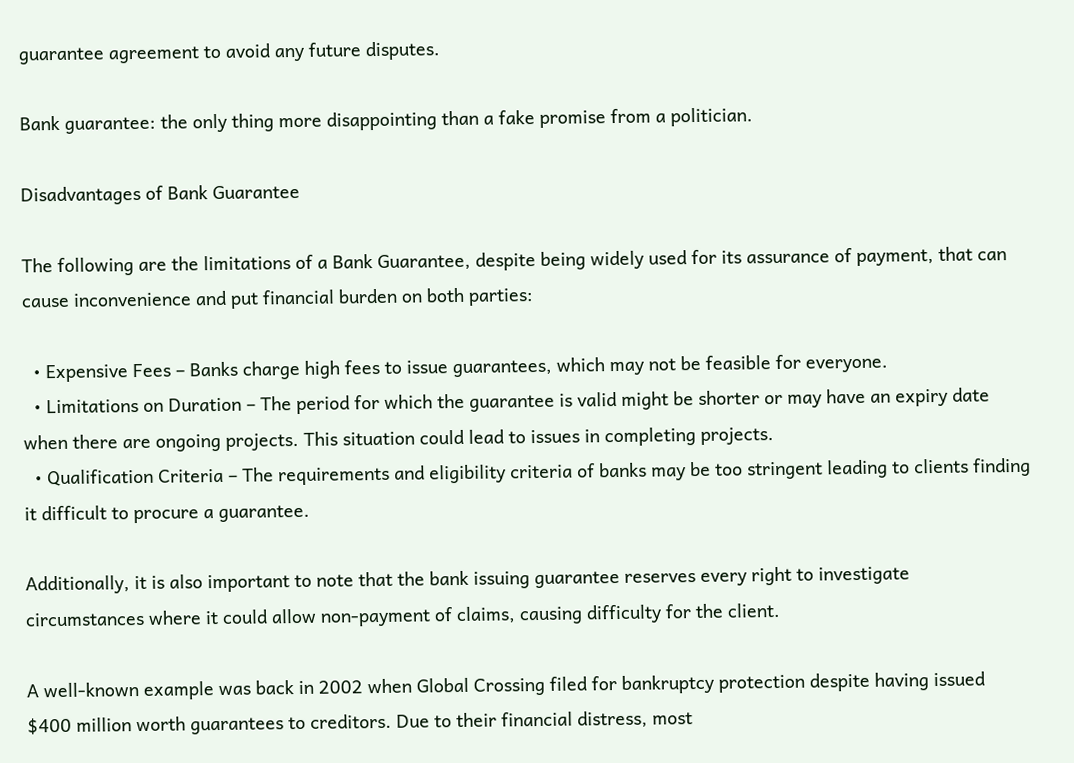guarantee agreement to avoid any future disputes.

Bank guarantee: the only thing more disappointing than a fake promise from a politician.

Disadvantages of Bank Guarantee

The following are the limitations of a Bank Guarantee, despite being widely used for its assurance of payment, that can cause inconvenience and put financial burden on both parties:

  • Expensive Fees – Banks charge high fees to issue guarantees, which may not be feasible for everyone.
  • Limitations on Duration – The period for which the guarantee is valid might be shorter or may have an expiry date when there are ongoing projects. This situation could lead to issues in completing projects.
  • Qualification Criteria – The requirements and eligibility criteria of banks may be too stringent leading to clients finding it difficult to procure a guarantee.

Additionally, it is also important to note that the bank issuing guarantee reserves every right to investigate circumstances where it could allow non-payment of claims, causing difficulty for the client.

A well-known example was back in 2002 when Global Crossing filed for bankruptcy protection despite having issued $400 million worth guarantees to creditors. Due to their financial distress, most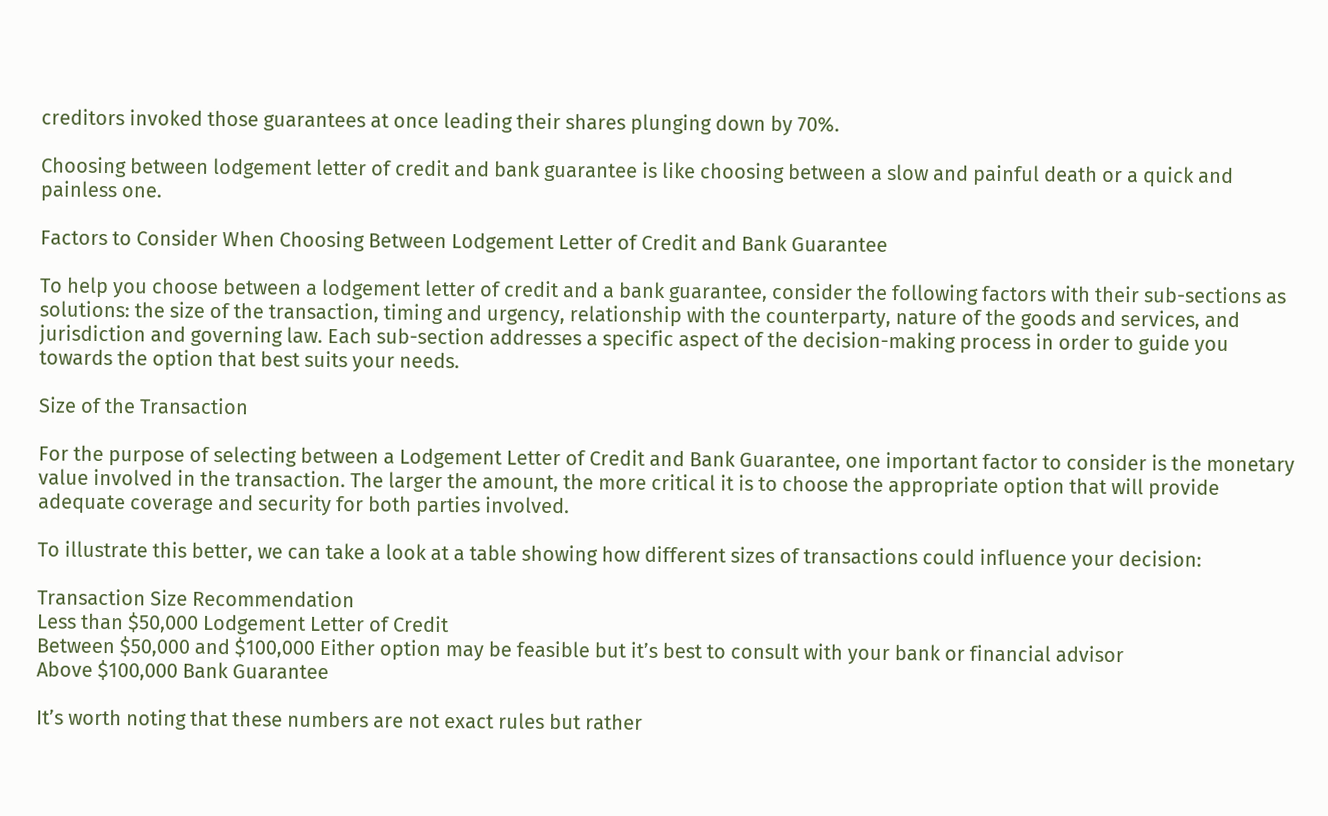creditors invoked those guarantees at once leading their shares plunging down by 70%.

Choosing between lodgement letter of credit and bank guarantee is like choosing between a slow and painful death or a quick and painless one.

Factors to Consider When Choosing Between Lodgement Letter of Credit and Bank Guarantee

To help you choose between a lodgement letter of credit and a bank guarantee, consider the following factors with their sub-sections as solutions: the size of the transaction, timing and urgency, relationship with the counterparty, nature of the goods and services, and jurisdiction and governing law. Each sub-section addresses a specific aspect of the decision-making process in order to guide you towards the option that best suits your needs.

Size of the Transaction

For the purpose of selecting between a Lodgement Letter of Credit and Bank Guarantee, one important factor to consider is the monetary value involved in the transaction. The larger the amount, the more critical it is to choose the appropriate option that will provide adequate coverage and security for both parties involved.

To illustrate this better, we can take a look at a table showing how different sizes of transactions could influence your decision:

Transaction Size Recommendation
Less than $50,000 Lodgement Letter of Credit
Between $50,000 and $100,000 Either option may be feasible but it’s best to consult with your bank or financial advisor
Above $100,000 Bank Guarantee

It’s worth noting that these numbers are not exact rules but rather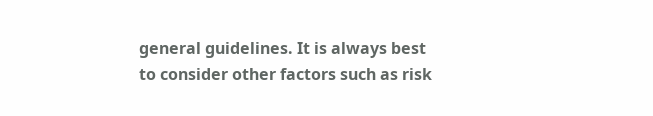general guidelines. It is always best to consider other factors such as risk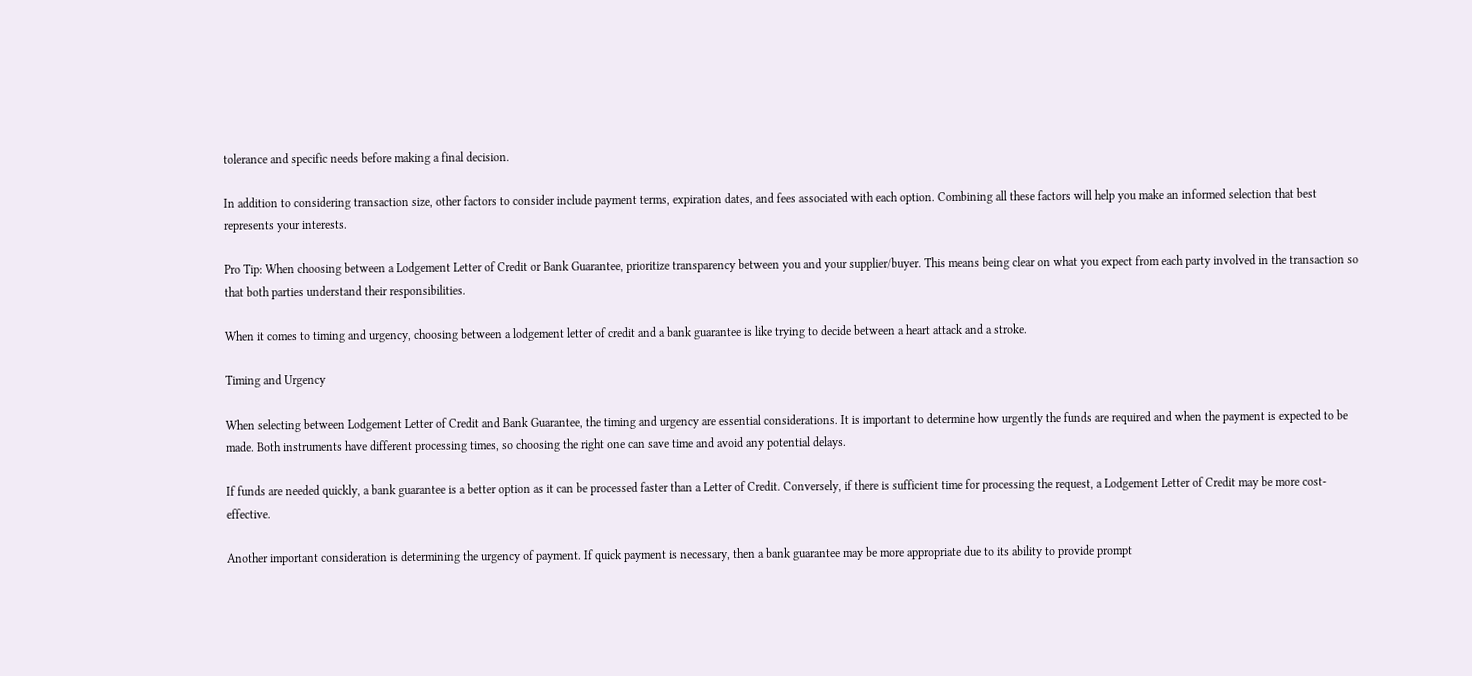tolerance and specific needs before making a final decision.

In addition to considering transaction size, other factors to consider include payment terms, expiration dates, and fees associated with each option. Combining all these factors will help you make an informed selection that best represents your interests.

Pro Tip: When choosing between a Lodgement Letter of Credit or Bank Guarantee, prioritize transparency between you and your supplier/buyer. This means being clear on what you expect from each party involved in the transaction so that both parties understand their responsibilities.

When it comes to timing and urgency, choosing between a lodgement letter of credit and a bank guarantee is like trying to decide between a heart attack and a stroke.

Timing and Urgency

When selecting between Lodgement Letter of Credit and Bank Guarantee, the timing and urgency are essential considerations. It is important to determine how urgently the funds are required and when the payment is expected to be made. Both instruments have different processing times, so choosing the right one can save time and avoid any potential delays.

If funds are needed quickly, a bank guarantee is a better option as it can be processed faster than a Letter of Credit. Conversely, if there is sufficient time for processing the request, a Lodgement Letter of Credit may be more cost-effective.

Another important consideration is determining the urgency of payment. If quick payment is necessary, then a bank guarantee may be more appropriate due to its ability to provide prompt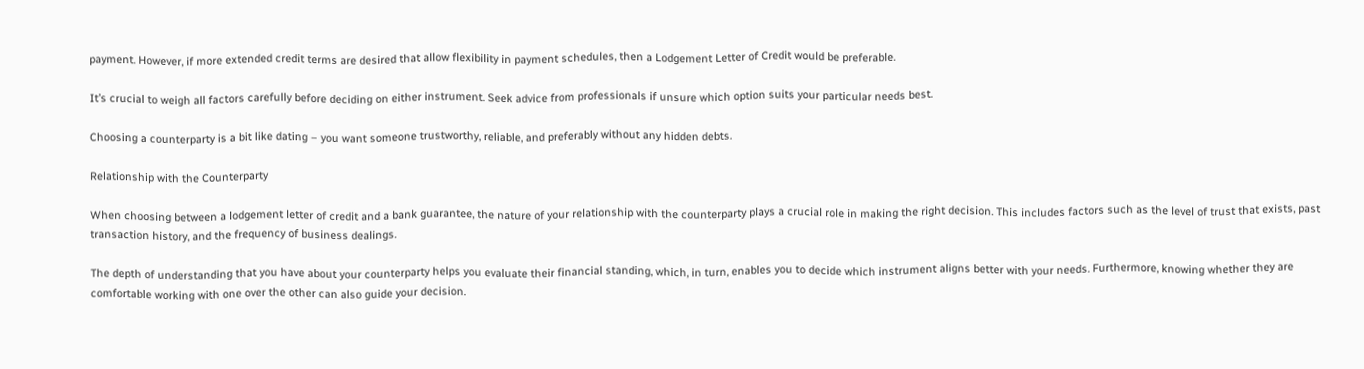payment. However, if more extended credit terms are desired that allow flexibility in payment schedules, then a Lodgement Letter of Credit would be preferable.

It’s crucial to weigh all factors carefully before deciding on either instrument. Seek advice from professionals if unsure which option suits your particular needs best.

Choosing a counterparty is a bit like dating – you want someone trustworthy, reliable, and preferably without any hidden debts.

Relationship with the Counterparty

When choosing between a lodgement letter of credit and a bank guarantee, the nature of your relationship with the counterparty plays a crucial role in making the right decision. This includes factors such as the level of trust that exists, past transaction history, and the frequency of business dealings.

The depth of understanding that you have about your counterparty helps you evaluate their financial standing, which, in turn, enables you to decide which instrument aligns better with your needs. Furthermore, knowing whether they are comfortable working with one over the other can also guide your decision.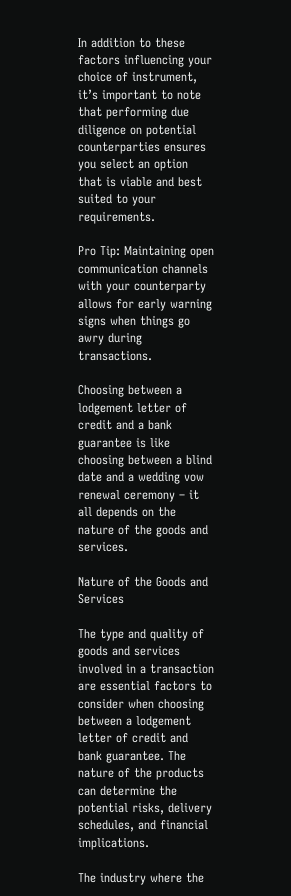In addition to these factors influencing your choice of instrument, it’s important to note that performing due diligence on potential counterparties ensures you select an option that is viable and best suited to your requirements.

Pro Tip: Maintaining open communication channels with your counterparty allows for early warning signs when things go awry during transactions.

Choosing between a lodgement letter of credit and a bank guarantee is like choosing between a blind date and a wedding vow renewal ceremony – it all depends on the nature of the goods and services.

Nature of the Goods and Services

The type and quality of goods and services involved in a transaction are essential factors to consider when choosing between a lodgement letter of credit and bank guarantee. The nature of the products can determine the potential risks, delivery schedules, and financial implications.

The industry where the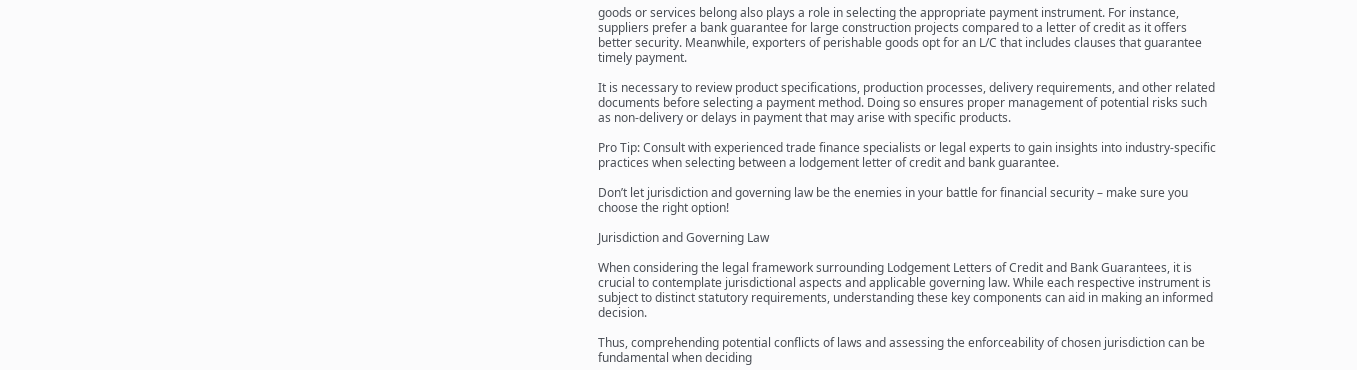goods or services belong also plays a role in selecting the appropriate payment instrument. For instance, suppliers prefer a bank guarantee for large construction projects compared to a letter of credit as it offers better security. Meanwhile, exporters of perishable goods opt for an L/C that includes clauses that guarantee timely payment.

It is necessary to review product specifications, production processes, delivery requirements, and other related documents before selecting a payment method. Doing so ensures proper management of potential risks such as non-delivery or delays in payment that may arise with specific products.

Pro Tip: Consult with experienced trade finance specialists or legal experts to gain insights into industry-specific practices when selecting between a lodgement letter of credit and bank guarantee.

Don’t let jurisdiction and governing law be the enemies in your battle for financial security – make sure you choose the right option!

Jurisdiction and Governing Law

When considering the legal framework surrounding Lodgement Letters of Credit and Bank Guarantees, it is crucial to contemplate jurisdictional aspects and applicable governing law. While each respective instrument is subject to distinct statutory requirements, understanding these key components can aid in making an informed decision.

Thus, comprehending potential conflicts of laws and assessing the enforceability of chosen jurisdiction can be fundamental when deciding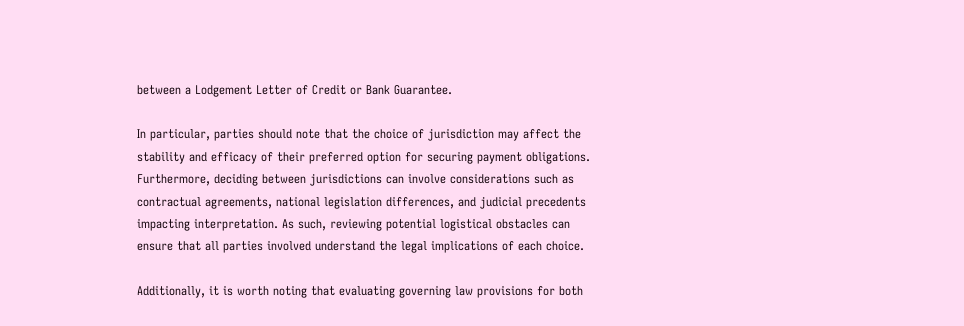between a Lodgement Letter of Credit or Bank Guarantee.

In particular, parties should note that the choice of jurisdiction may affect the stability and efficacy of their preferred option for securing payment obligations. Furthermore, deciding between jurisdictions can involve considerations such as contractual agreements, national legislation differences, and judicial precedents impacting interpretation. As such, reviewing potential logistical obstacles can ensure that all parties involved understand the legal implications of each choice.

Additionally, it is worth noting that evaluating governing law provisions for both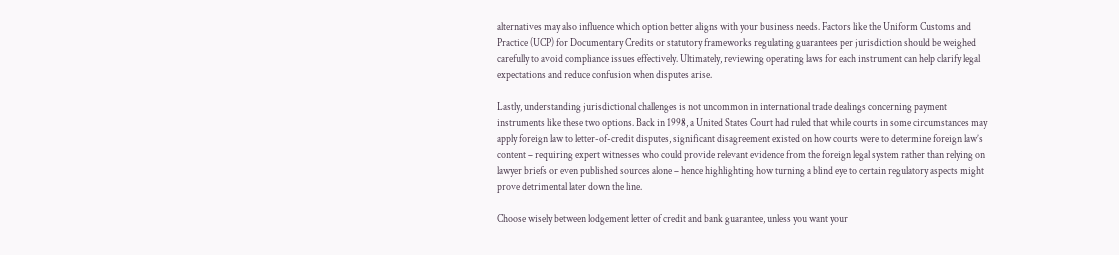alternatives may also influence which option better aligns with your business needs. Factors like the Uniform Customs and Practice (UCP) for Documentary Credits or statutory frameworks regulating guarantees per jurisdiction should be weighed carefully to avoid compliance issues effectively. Ultimately, reviewing operating laws for each instrument can help clarify legal expectations and reduce confusion when disputes arise.

Lastly, understanding jurisdictional challenges is not uncommon in international trade dealings concerning payment instruments like these two options. Back in 1998, a United States Court had ruled that while courts in some circumstances may apply foreign law to letter-of-credit disputes, significant disagreement existed on how courts were to determine foreign law’s content – requiring expert witnesses who could provide relevant evidence from the foreign legal system rather than relying on lawyer briefs or even published sources alone – hence highlighting how turning a blind eye to certain regulatory aspects might prove detrimental later down the line.

Choose wisely between lodgement letter of credit and bank guarantee, unless you want your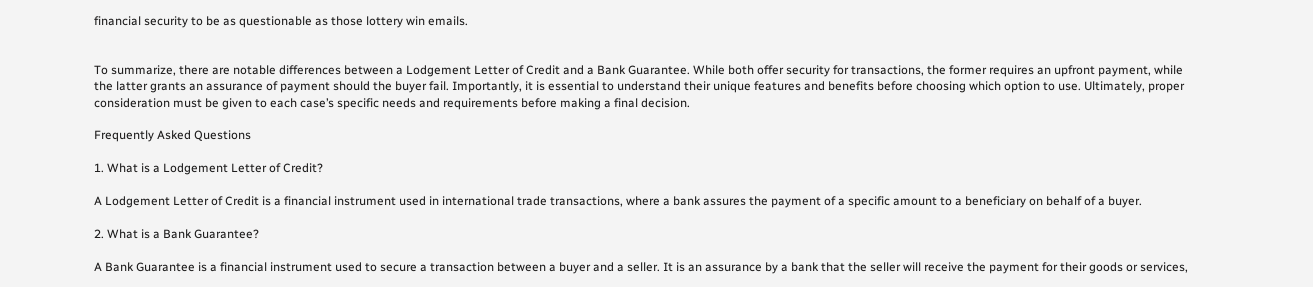financial security to be as questionable as those lottery win emails.


To summarize, there are notable differences between a Lodgement Letter of Credit and a Bank Guarantee. While both offer security for transactions, the former requires an upfront payment, while the latter grants an assurance of payment should the buyer fail. Importantly, it is essential to understand their unique features and benefits before choosing which option to use. Ultimately, proper consideration must be given to each case’s specific needs and requirements before making a final decision.

Frequently Asked Questions

1. What is a Lodgement Letter of Credit?

A Lodgement Letter of Credit is a financial instrument used in international trade transactions, where a bank assures the payment of a specific amount to a beneficiary on behalf of a buyer.

2. What is a Bank Guarantee?

A Bank Guarantee is a financial instrument used to secure a transaction between a buyer and a seller. It is an assurance by a bank that the seller will receive the payment for their goods or services,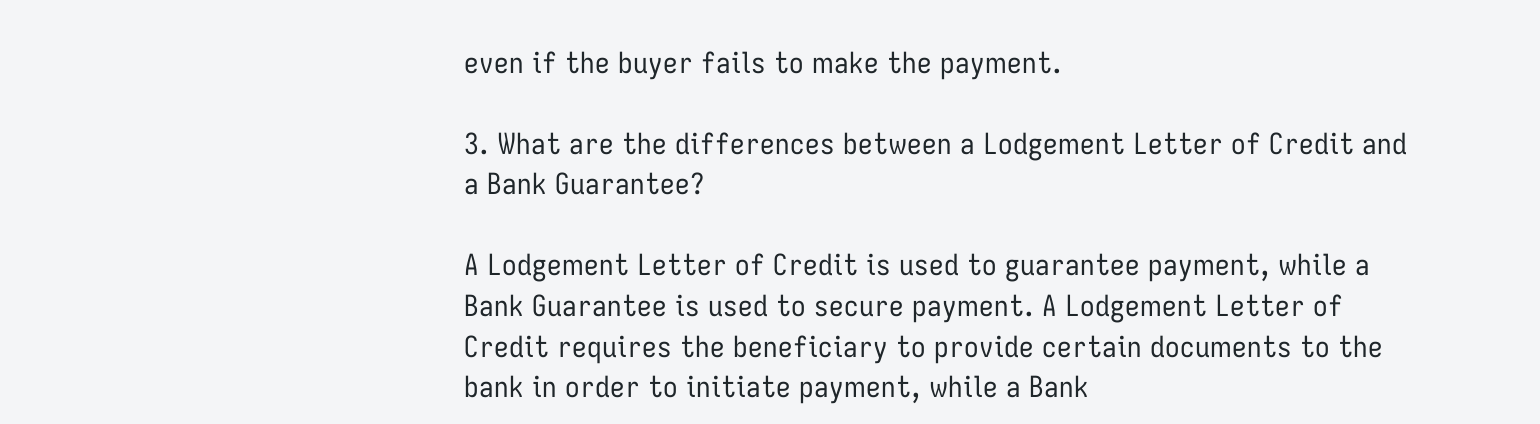even if the buyer fails to make the payment.

3. What are the differences between a Lodgement Letter of Credit and a Bank Guarantee?

A Lodgement Letter of Credit is used to guarantee payment, while a Bank Guarantee is used to secure payment. A Lodgement Letter of Credit requires the beneficiary to provide certain documents to the bank in order to initiate payment, while a Bank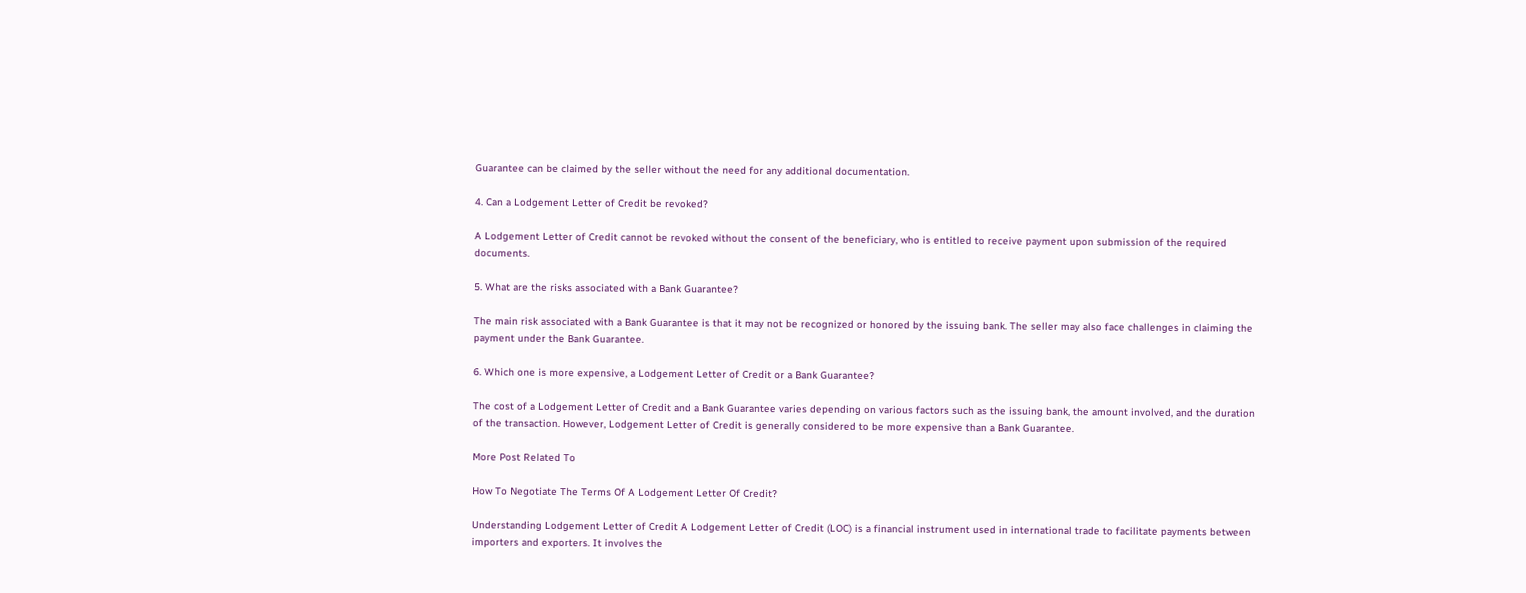Guarantee can be claimed by the seller without the need for any additional documentation.

4. Can a Lodgement Letter of Credit be revoked?

A Lodgement Letter of Credit cannot be revoked without the consent of the beneficiary, who is entitled to receive payment upon submission of the required documents.

5. What are the risks associated with a Bank Guarantee?

The main risk associated with a Bank Guarantee is that it may not be recognized or honored by the issuing bank. The seller may also face challenges in claiming the payment under the Bank Guarantee.

6. Which one is more expensive, a Lodgement Letter of Credit or a Bank Guarantee?

The cost of a Lodgement Letter of Credit and a Bank Guarantee varies depending on various factors such as the issuing bank, the amount involved, and the duration of the transaction. However, Lodgement Letter of Credit is generally considered to be more expensive than a Bank Guarantee.

More Post Related To

How To Negotiate The Terms Of A Lodgement Letter Of Credit?

Understanding Lodgement Letter of Credit A Lodgement Letter of Credit (LOC) is a financial instrument used in international trade to facilitate payments between importers and exporters. It involves the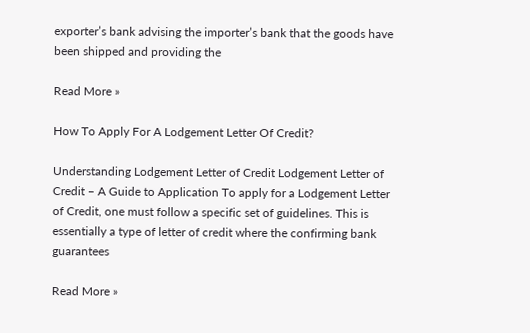exporter’s bank advising the importer’s bank that the goods have been shipped and providing the

Read More »

How To Apply For A Lodgement Letter Of Credit?

Understanding Lodgement Letter of Credit Lodgement Letter of Credit – A Guide to Application To apply for a Lodgement Letter of Credit, one must follow a specific set of guidelines. This is essentially a type of letter of credit where the confirming bank guarantees

Read More »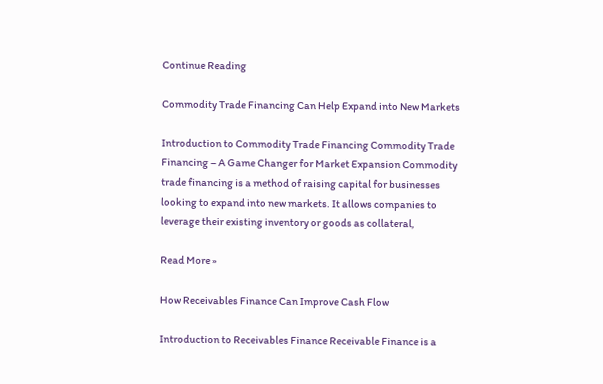Continue Reading

Commodity Trade Financing Can Help Expand into New Markets

Introduction to Commodity Trade Financing Commodity Trade Financing – A Game Changer for Market Expansion Commodity trade financing is a method of raising capital for businesses looking to expand into new markets. It allows companies to leverage their existing inventory or goods as collateral,

Read More »

How Receivables Finance Can Improve Cash Flow

Introduction to Receivables Finance Receivable Finance is a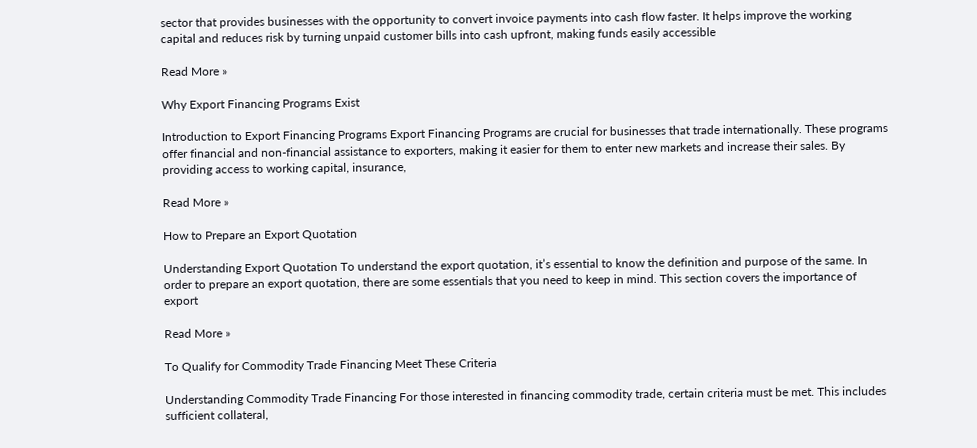sector that provides businesses with the opportunity to convert invoice payments into cash flow faster. It helps improve the working capital and reduces risk by turning unpaid customer bills into cash upfront, making funds easily accessible

Read More »

Why Export Financing Programs Exist

Introduction to Export Financing Programs Export Financing Programs are crucial for businesses that trade internationally. These programs offer financial and non-financial assistance to exporters, making it easier for them to enter new markets and increase their sales. By providing access to working capital, insurance,

Read More »

How to Prepare an Export Quotation

Understanding Export Quotation To understand the export quotation, it’s essential to know the definition and purpose of the same. In order to prepare an export quotation, there are some essentials that you need to keep in mind. This section covers the importance of export

Read More »

To Qualify for Commodity Trade Financing Meet These Criteria

Understanding Commodity Trade Financing For those interested in financing commodity trade, certain criteria must be met. This includes sufficient collateral,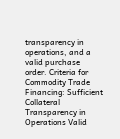transparency in operations, and a valid purchase order. Criteria for Commodity Trade Financing: Sufficient Collateral Transparency in Operations Valid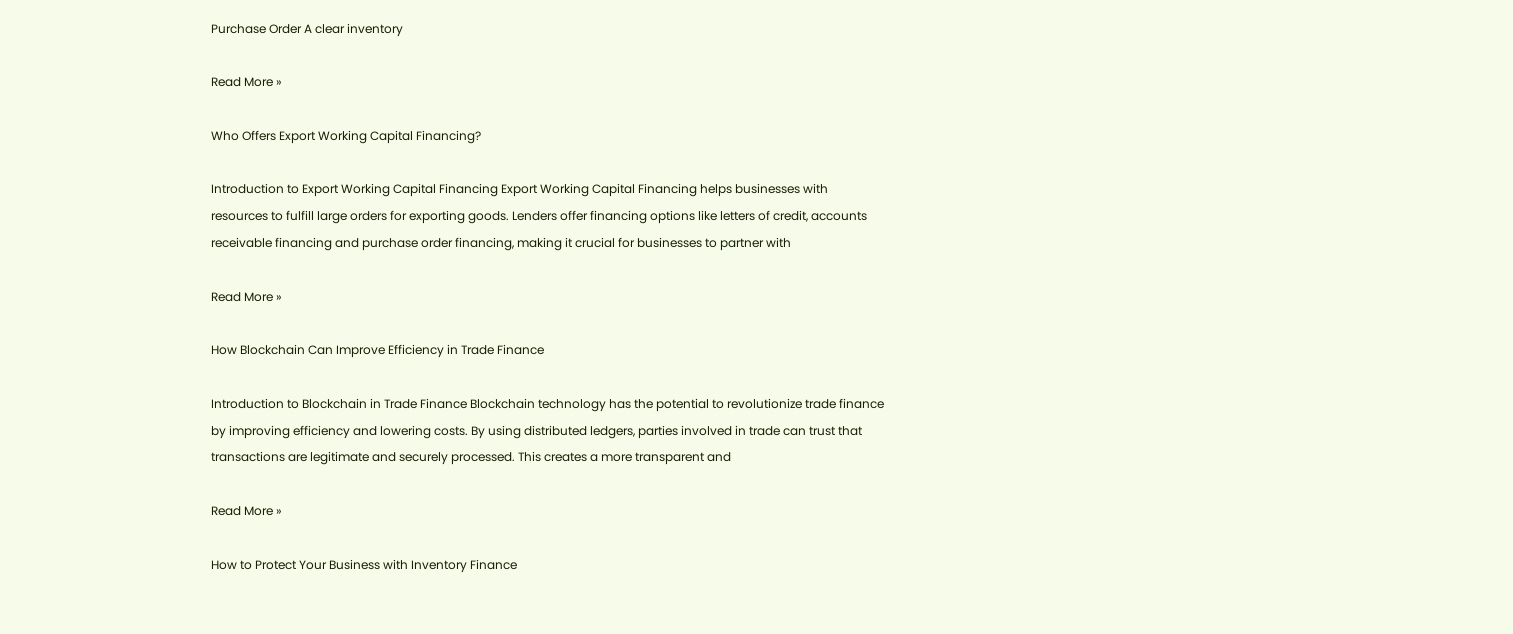Purchase Order A clear inventory

Read More »

Who Offers Export Working Capital Financing?

Introduction to Export Working Capital Financing Export Working Capital Financing helps businesses with resources to fulfill large orders for exporting goods. Lenders offer financing options like letters of credit, accounts receivable financing and purchase order financing, making it crucial for businesses to partner with

Read More »

How Blockchain Can Improve Efficiency in Trade Finance

Introduction to Blockchain in Trade Finance Blockchain technology has the potential to revolutionize trade finance by improving efficiency and lowering costs. By using distributed ledgers, parties involved in trade can trust that transactions are legitimate and securely processed. This creates a more transparent and

Read More »

How to Protect Your Business with Inventory Finance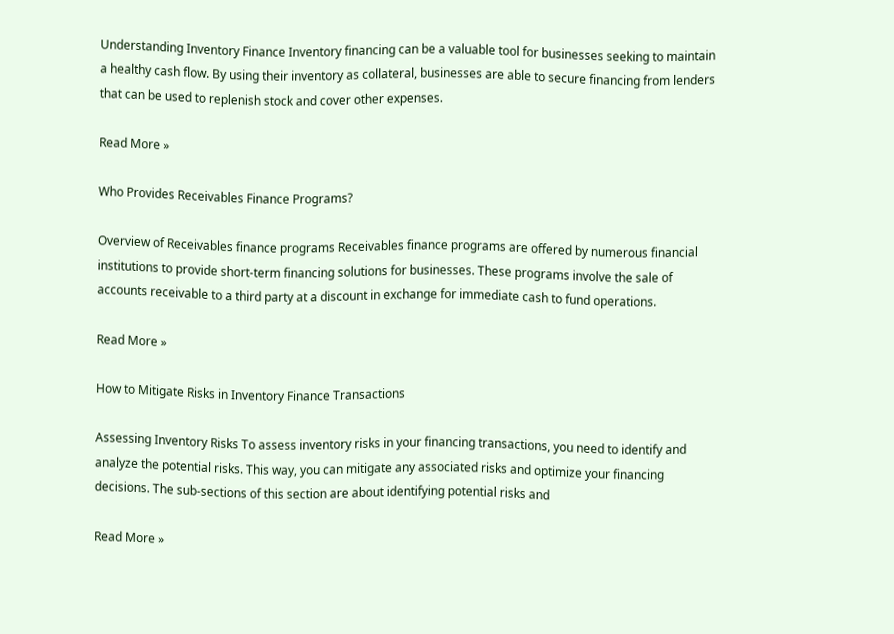Understanding Inventory Finance Inventory financing can be a valuable tool for businesses seeking to maintain a healthy cash flow. By using their inventory as collateral, businesses are able to secure financing from lenders that can be used to replenish stock and cover other expenses.

Read More »

Who Provides Receivables Finance Programs?

Overview of Receivables finance programs Receivables finance programs are offered by numerous financial institutions to provide short-term financing solutions for businesses. These programs involve the sale of accounts receivable to a third party at a discount in exchange for immediate cash to fund operations.

Read More »

How to Mitigate Risks in Inventory Finance Transactions

Assessing Inventory Risks To assess inventory risks in your financing transactions, you need to identify and analyze the potential risks. This way, you can mitigate any associated risks and optimize your financing decisions. The sub-sections of this section are about identifying potential risks and

Read More »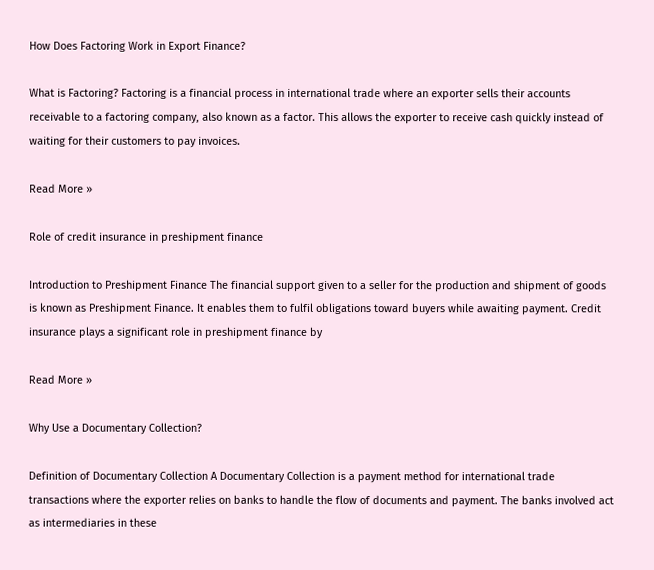How Does Factoring Work in Export Finance?

What is Factoring? Factoring is a financial process in international trade where an exporter sells their accounts receivable to a factoring company, also known as a factor. This allows the exporter to receive cash quickly instead of waiting for their customers to pay invoices.

Read More »

Role of credit insurance in preshipment finance

Introduction to Preshipment Finance The financial support given to a seller for the production and shipment of goods is known as Preshipment Finance. It enables them to fulfil obligations toward buyers while awaiting payment. Credit insurance plays a significant role in preshipment finance by

Read More »

Why Use a Documentary Collection?

Definition of Documentary Collection A Documentary Collection is a payment method for international trade transactions where the exporter relies on banks to handle the flow of documents and payment. The banks involved act as intermediaries in these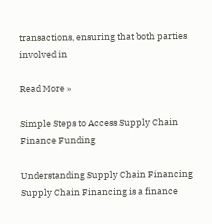transactions, ensuring that both parties involved in

Read More »

Simple Steps to Access Supply Chain Finance Funding

Understanding Supply Chain Financing Supply Chain Financing is a finance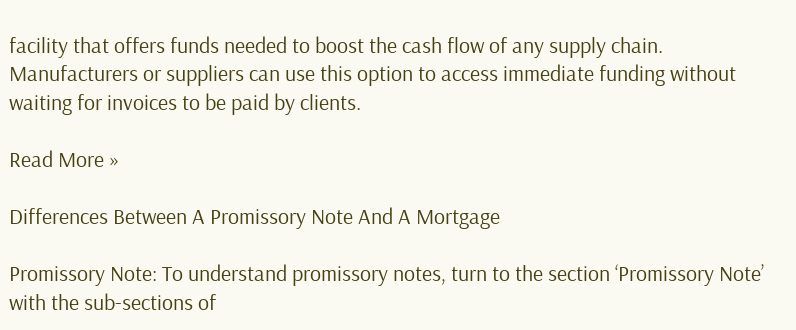facility that offers funds needed to boost the cash flow of any supply chain. Manufacturers or suppliers can use this option to access immediate funding without waiting for invoices to be paid by clients.

Read More »

Differences Between A Promissory Note And A Mortgage

Promissory Note: To understand promissory notes, turn to the section ‘Promissory Note’ with the sub-sections of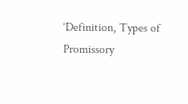‘Definition, Types of Promissory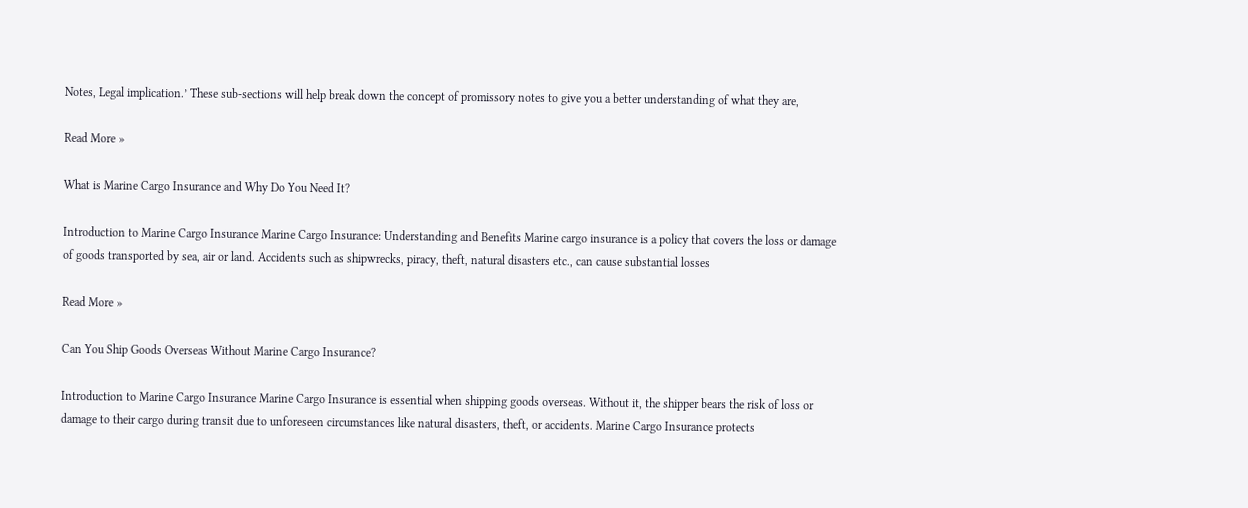Notes, Legal implication.’ These sub-sections will help break down the concept of promissory notes to give you a better understanding of what they are,

Read More »

What is Marine Cargo Insurance and Why Do You Need It?

Introduction to Marine Cargo Insurance Marine Cargo Insurance: Understanding and Benefits Marine cargo insurance is a policy that covers the loss or damage of goods transported by sea, air or land. Accidents such as shipwrecks, piracy, theft, natural disasters etc., can cause substantial losses

Read More »

Can You Ship Goods Overseas Without Marine Cargo Insurance?

Introduction to Marine Cargo Insurance Marine Cargo Insurance is essential when shipping goods overseas. Without it, the shipper bears the risk of loss or damage to their cargo during transit due to unforeseen circumstances like natural disasters, theft, or accidents. Marine Cargo Insurance protects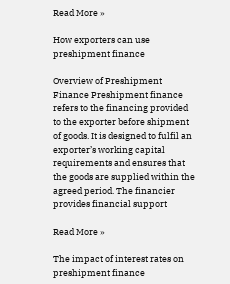Read More »

How exporters can use preshipment finance

Overview of Preshipment Finance Preshipment finance refers to the financing provided to the exporter before shipment of goods. It is designed to fulfil an exporter’s working capital requirements and ensures that the goods are supplied within the agreed period. The financier provides financial support

Read More »

The impact of interest rates on preshipment finance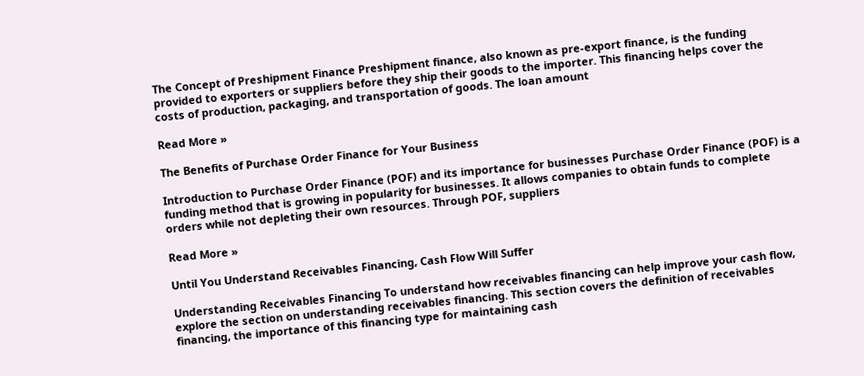The Concept of Preshipment Finance Preshipment finance, also known as pre-export finance, is the funding provided to exporters or suppliers before they ship their goods to the importer. This financing helps cover the costs of production, packaging, and transportation of goods. The loan amount

Read More »

The Benefits of Purchase Order Finance for Your Business

Introduction to Purchase Order Finance (POF) and its importance for businesses Purchase Order Finance (POF) is a funding method that is growing in popularity for businesses. It allows companies to obtain funds to complete orders while not depleting their own resources. Through POF, suppliers

Read More »

Until You Understand Receivables Financing, Cash Flow Will Suffer

Understanding Receivables Financing To understand how receivables financing can help improve your cash flow, explore the section on understanding receivables financing. This section covers the definition of receivables financing, the importance of this financing type for maintaining cash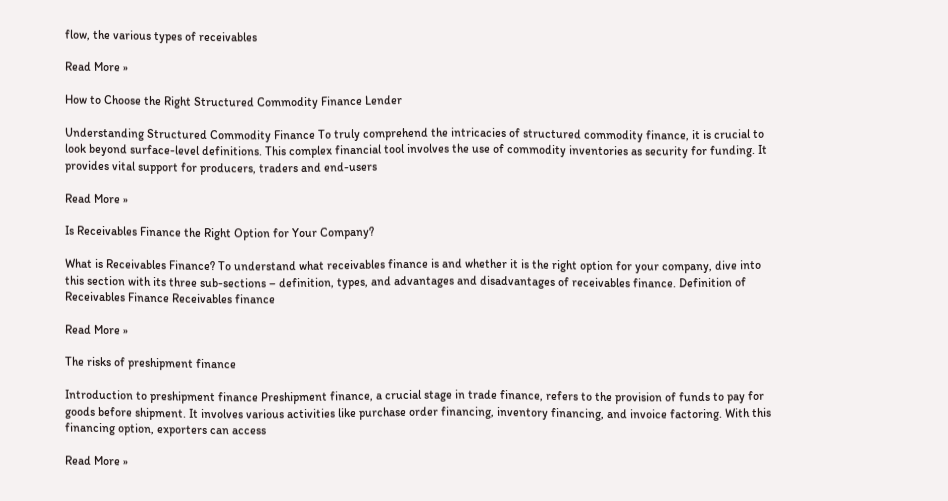flow, the various types of receivables

Read More »

How to Choose the Right Structured Commodity Finance Lender

Understanding Structured Commodity Finance To truly comprehend the intricacies of structured commodity finance, it is crucial to look beyond surface-level definitions. This complex financial tool involves the use of commodity inventories as security for funding. It provides vital support for producers, traders and end-users

Read More »

Is Receivables Finance the Right Option for Your Company?

What is Receivables Finance? To understand what receivables finance is and whether it is the right option for your company, dive into this section with its three sub-sections – definition, types, and advantages and disadvantages of receivables finance. Definition of Receivables Finance Receivables finance

Read More »

The risks of preshipment finance

Introduction to preshipment finance Preshipment finance, a crucial stage in trade finance, refers to the provision of funds to pay for goods before shipment. It involves various activities like purchase order financing, inventory financing, and invoice factoring. With this financing option, exporters can access

Read More »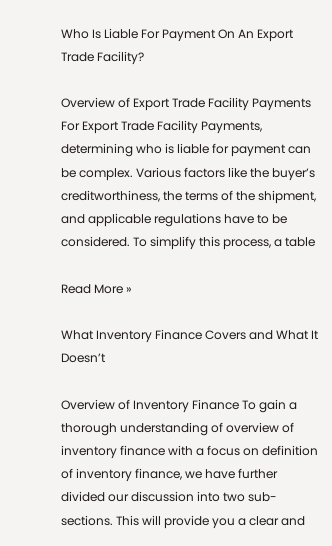Who Is Liable For Payment On An Export Trade Facility?

Overview of Export Trade Facility Payments For Export Trade Facility Payments, determining who is liable for payment can be complex. Various factors like the buyer’s creditworthiness, the terms of the shipment, and applicable regulations have to be considered. To simplify this process, a table

Read More »

What Inventory Finance Covers and What It Doesn’t

Overview of Inventory Finance To gain a thorough understanding of overview of inventory finance with a focus on definition of inventory finance, we have further divided our discussion into two sub-sections. This will provide you a clear and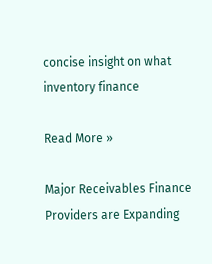concise insight on what inventory finance

Read More »

Major Receivables Finance Providers are Expanding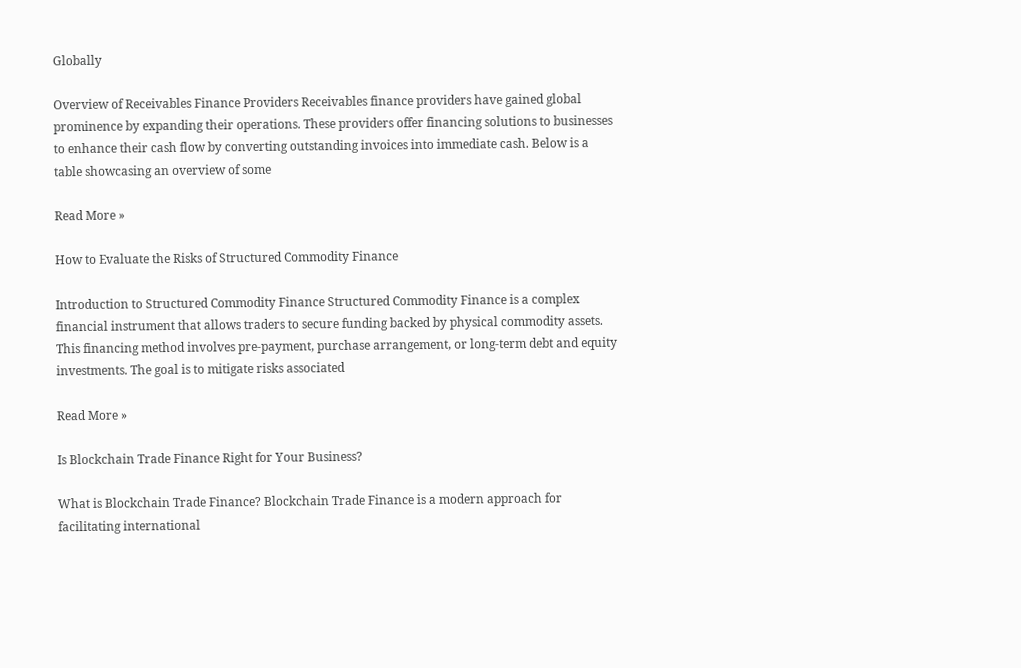Globally

Overview of Receivables Finance Providers Receivables finance providers have gained global prominence by expanding their operations. These providers offer financing solutions to businesses to enhance their cash flow by converting outstanding invoices into immediate cash. Below is a table showcasing an overview of some

Read More »

How to Evaluate the Risks of Structured Commodity Finance

Introduction to Structured Commodity Finance Structured Commodity Finance is a complex financial instrument that allows traders to secure funding backed by physical commodity assets. This financing method involves pre-payment, purchase arrangement, or long-term debt and equity investments. The goal is to mitigate risks associated

Read More »

Is Blockchain Trade Finance Right for Your Business?

What is Blockchain Trade Finance? Blockchain Trade Finance is a modern approach for facilitating international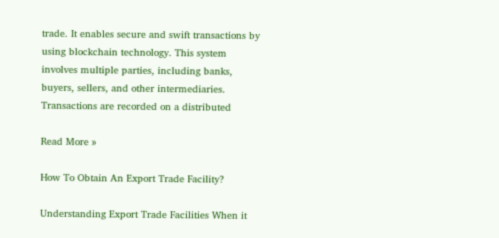trade. It enables secure and swift transactions by using blockchain technology. This system involves multiple parties, including banks, buyers, sellers, and other intermediaries. Transactions are recorded on a distributed

Read More »

How To Obtain An Export Trade Facility?

Understanding Export Trade Facilities When it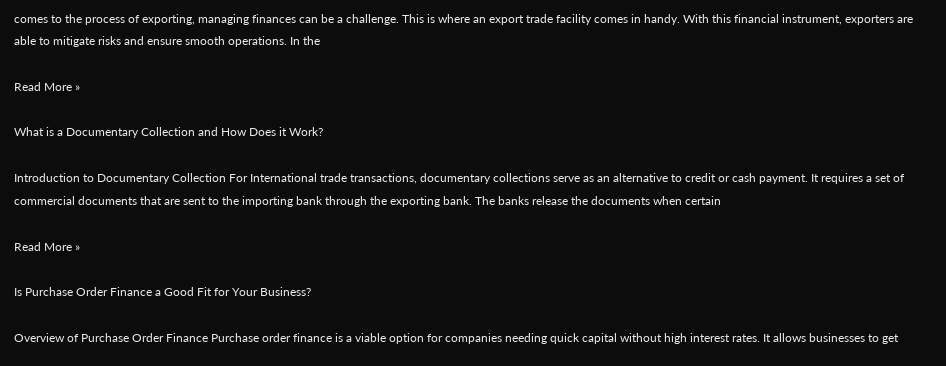comes to the process of exporting, managing finances can be a challenge. This is where an export trade facility comes in handy. With this financial instrument, exporters are able to mitigate risks and ensure smooth operations. In the

Read More »

What is a Documentary Collection and How Does it Work?

Introduction to Documentary Collection For International trade transactions, documentary collections serve as an alternative to credit or cash payment. It requires a set of commercial documents that are sent to the importing bank through the exporting bank. The banks release the documents when certain

Read More »

Is Purchase Order Finance a Good Fit for Your Business?

Overview of Purchase Order Finance Purchase order finance is a viable option for companies needing quick capital without high interest rates. It allows businesses to get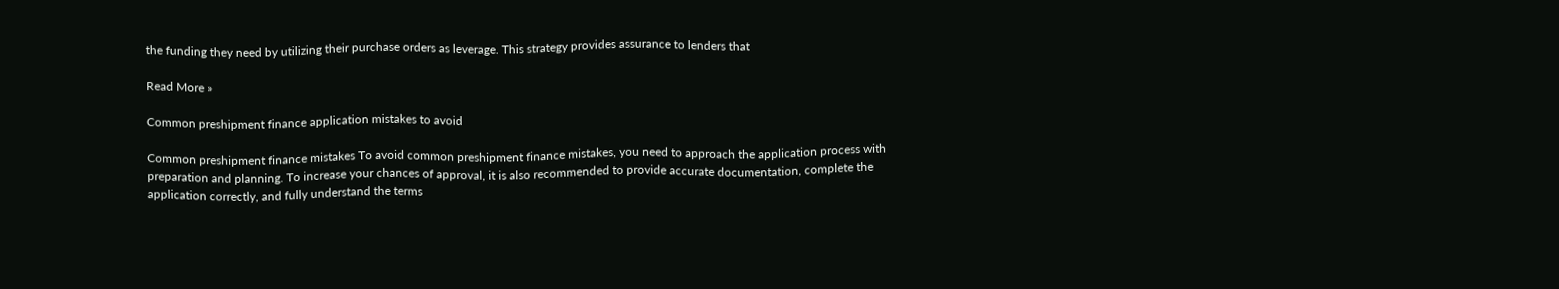the funding they need by utilizing their purchase orders as leverage. This strategy provides assurance to lenders that

Read More »

Common preshipment finance application mistakes to avoid

Common preshipment finance mistakes To avoid common preshipment finance mistakes, you need to approach the application process with preparation and planning. To increase your chances of approval, it is also recommended to provide accurate documentation, complete the application correctly, and fully understand the terms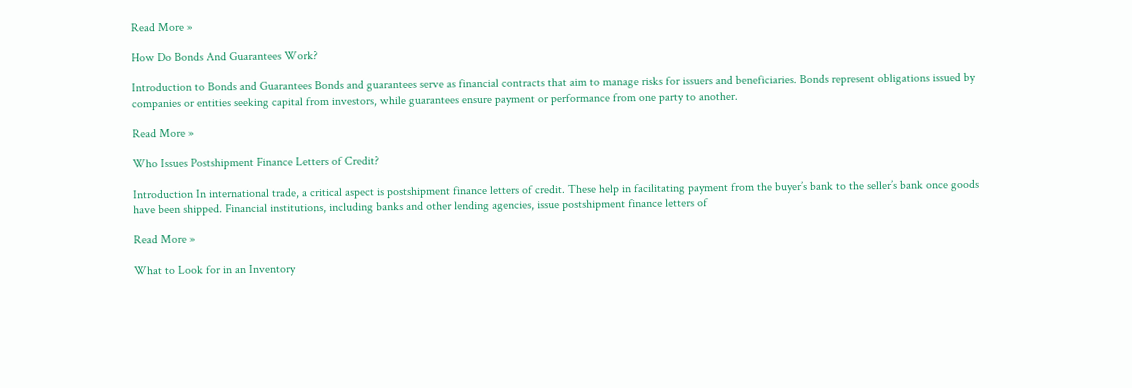Read More »

How Do Bonds And Guarantees Work?

Introduction to Bonds and Guarantees Bonds and guarantees serve as financial contracts that aim to manage risks for issuers and beneficiaries. Bonds represent obligations issued by companies or entities seeking capital from investors, while guarantees ensure payment or performance from one party to another.

Read More »

Who Issues Postshipment Finance Letters of Credit?

Introduction In international trade, a critical aspect is postshipment finance letters of credit. These help in facilitating payment from the buyer’s bank to the seller’s bank once goods have been shipped. Financial institutions, including banks and other lending agencies, issue postshipment finance letters of

Read More »

What to Look for in an Inventory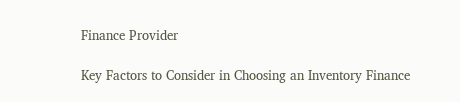Finance Provider

Key Factors to Consider in Choosing an Inventory Finance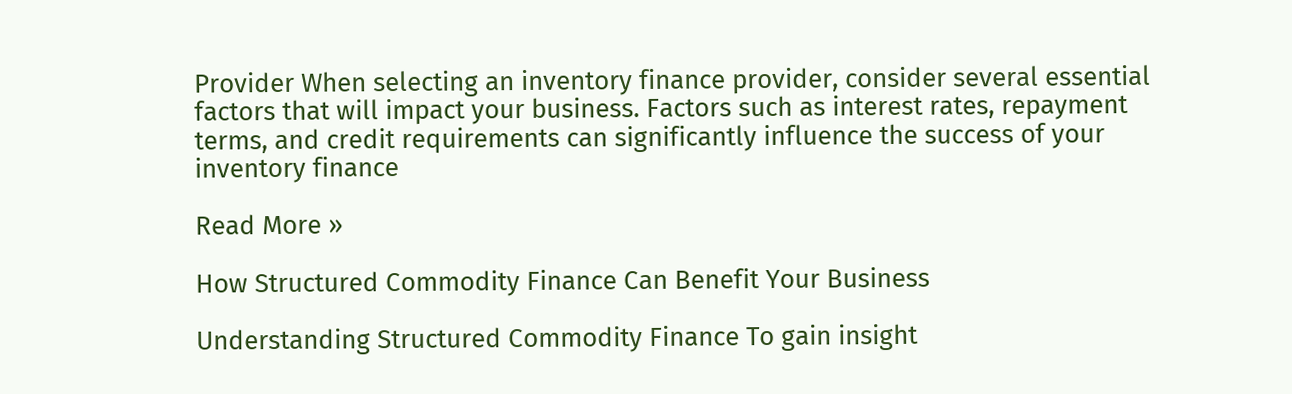Provider When selecting an inventory finance provider, consider several essential factors that will impact your business. Factors such as interest rates, repayment terms, and credit requirements can significantly influence the success of your inventory finance

Read More »

How Structured Commodity Finance Can Benefit Your Business

Understanding Structured Commodity Finance To gain insight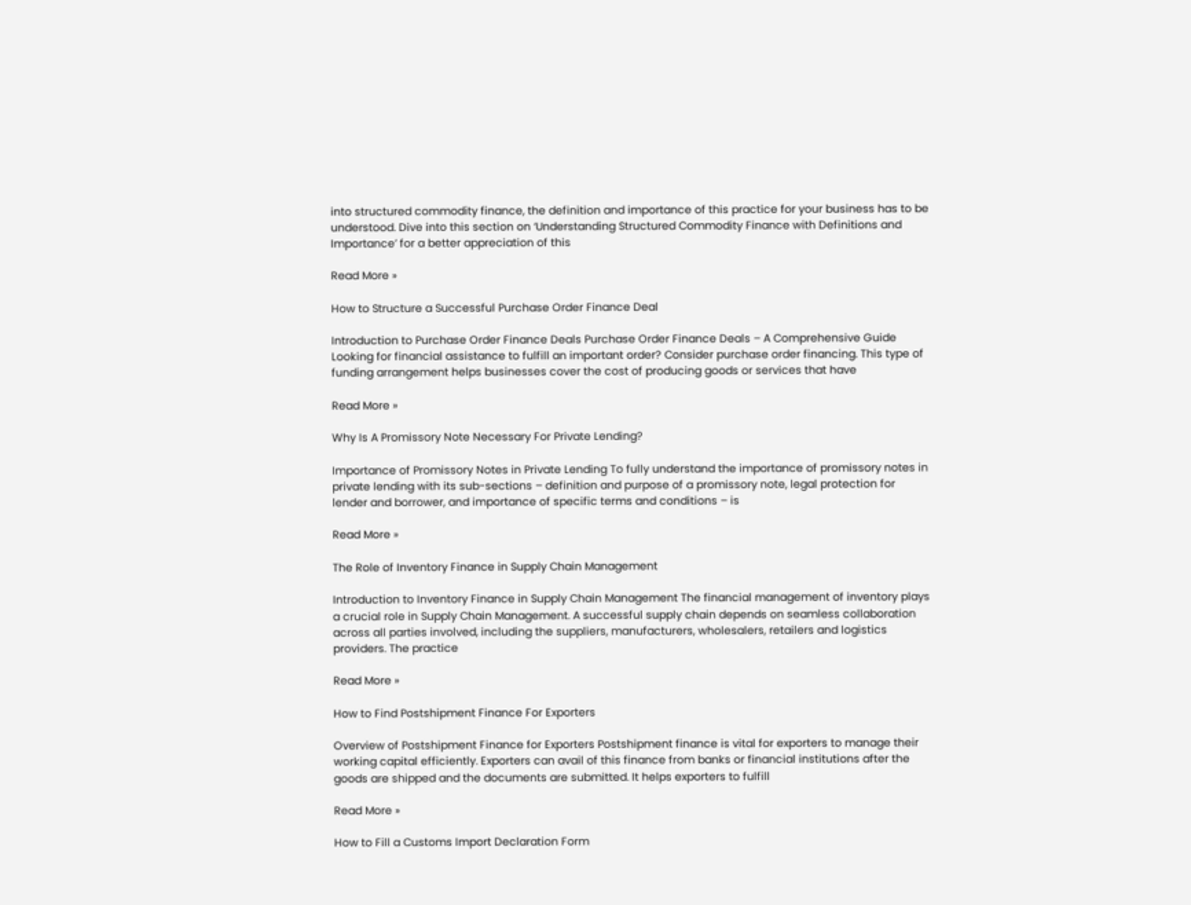into structured commodity finance, the definition and importance of this practice for your business has to be understood. Dive into this section on ‘Understanding Structured Commodity Finance with Definitions and Importance’ for a better appreciation of this

Read More »

How to Structure a Successful Purchase Order Finance Deal

Introduction to Purchase Order Finance Deals Purchase Order Finance Deals – A Comprehensive Guide Looking for financial assistance to fulfill an important order? Consider purchase order financing. This type of funding arrangement helps businesses cover the cost of producing goods or services that have

Read More »

Why Is A Promissory Note Necessary For Private Lending?

Importance of Promissory Notes in Private Lending To fully understand the importance of promissory notes in private lending with its sub-sections – definition and purpose of a promissory note, legal protection for lender and borrower, and importance of specific terms and conditions – is

Read More »

The Role of Inventory Finance in Supply Chain Management

Introduction to Inventory Finance in Supply Chain Management The financial management of inventory plays a crucial role in Supply Chain Management. A successful supply chain depends on seamless collaboration across all parties involved, including the suppliers, manufacturers, wholesalers, retailers and logistics providers. The practice

Read More »

How to Find Postshipment Finance For Exporters

Overview of Postshipment Finance for Exporters Postshipment finance is vital for exporters to manage their working capital efficiently. Exporters can avail of this finance from banks or financial institutions after the goods are shipped and the documents are submitted. It helps exporters to fulfill

Read More »

How to Fill a Customs Import Declaration Form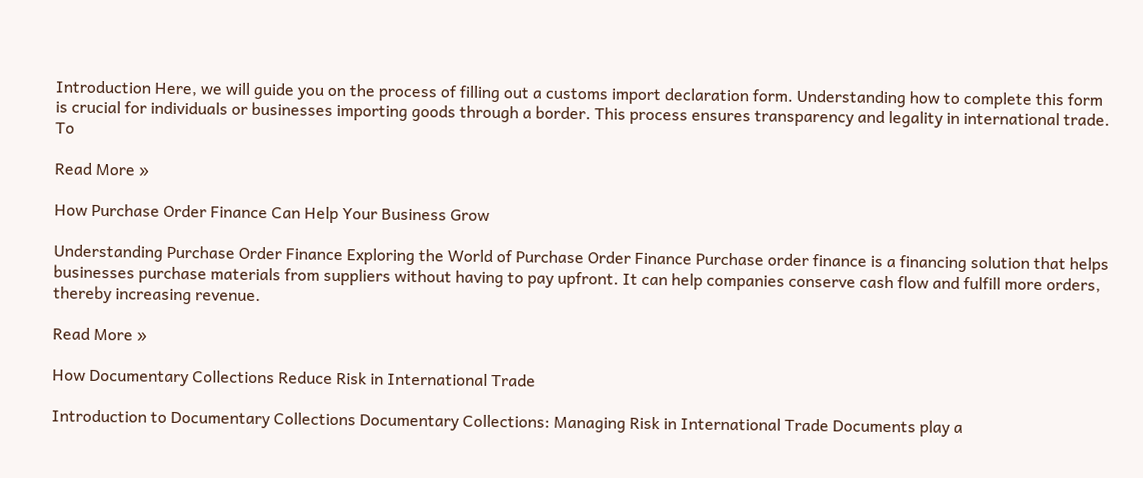Introduction Here, we will guide you on the process of filling out a customs import declaration form. Understanding how to complete this form is crucial for individuals or businesses importing goods through a border. This process ensures transparency and legality in international trade. To

Read More »

How Purchase Order Finance Can Help Your Business Grow

Understanding Purchase Order Finance Exploring the World of Purchase Order Finance Purchase order finance is a financing solution that helps businesses purchase materials from suppliers without having to pay upfront. It can help companies conserve cash flow and fulfill more orders, thereby increasing revenue.

Read More »

How Documentary Collections Reduce Risk in International Trade

Introduction to Documentary Collections Documentary Collections: Managing Risk in International Trade Documents play a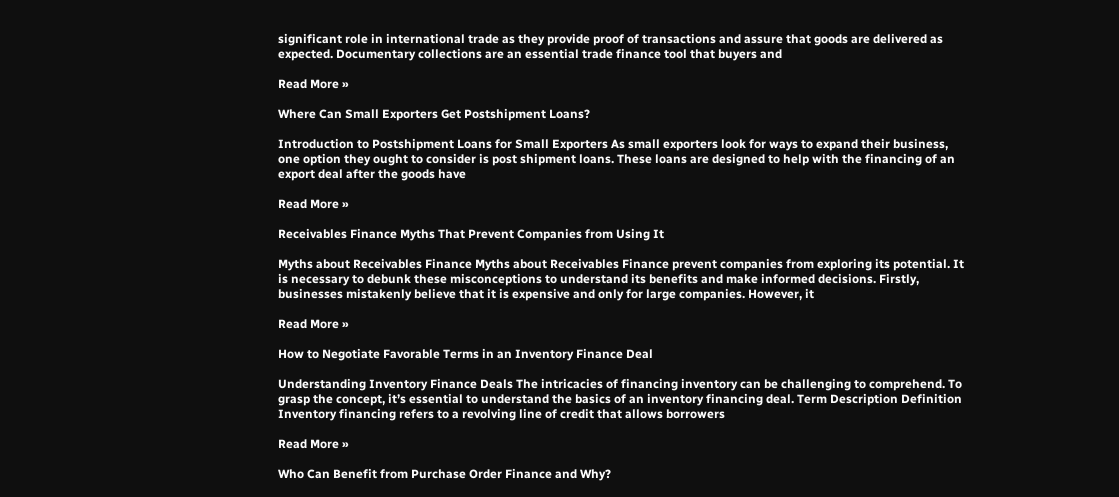significant role in international trade as they provide proof of transactions and assure that goods are delivered as expected. Documentary collections are an essential trade finance tool that buyers and

Read More »

Where Can Small Exporters Get Postshipment Loans?

Introduction to Postshipment Loans for Small Exporters As small exporters look for ways to expand their business, one option they ought to consider is post shipment loans. These loans are designed to help with the financing of an export deal after the goods have

Read More »

Receivables Finance Myths That Prevent Companies from Using It

Myths about Receivables Finance Myths about Receivables Finance prevent companies from exploring its potential. It is necessary to debunk these misconceptions to understand its benefits and make informed decisions. Firstly, businesses mistakenly believe that it is expensive and only for large companies. However, it

Read More »

How to Negotiate Favorable Terms in an Inventory Finance Deal

Understanding Inventory Finance Deals The intricacies of financing inventory can be challenging to comprehend. To grasp the concept, it’s essential to understand the basics of an inventory financing deal. Term Description Definition Inventory financing refers to a revolving line of credit that allows borrowers

Read More »

Who Can Benefit from Purchase Order Finance and Why?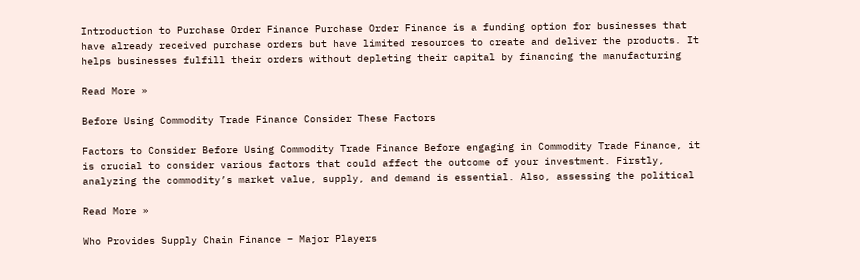Introduction to Purchase Order Finance Purchase Order Finance is a funding option for businesses that have already received purchase orders but have limited resources to create and deliver the products. It helps businesses fulfill their orders without depleting their capital by financing the manufacturing

Read More »

Before Using Commodity Trade Finance Consider These Factors

Factors to Consider Before Using Commodity Trade Finance Before engaging in Commodity Trade Finance, it is crucial to consider various factors that could affect the outcome of your investment. Firstly, analyzing the commodity’s market value, supply, and demand is essential. Also, assessing the political

Read More »

Who Provides Supply Chain Finance – Major Players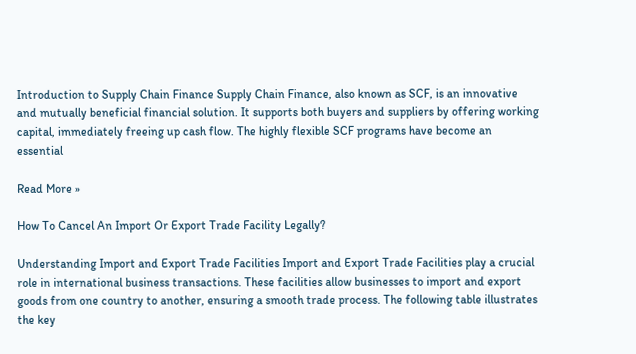Introduction to Supply Chain Finance Supply Chain Finance, also known as SCF, is an innovative and mutually beneficial financial solution. It supports both buyers and suppliers by offering working capital, immediately freeing up cash flow. The highly flexible SCF programs have become an essential

Read More »

How To Cancel An Import Or Export Trade Facility Legally?

Understanding Import and Export Trade Facilities Import and Export Trade Facilities play a crucial role in international business transactions. These facilities allow businesses to import and export goods from one country to another, ensuring a smooth trade process. The following table illustrates the key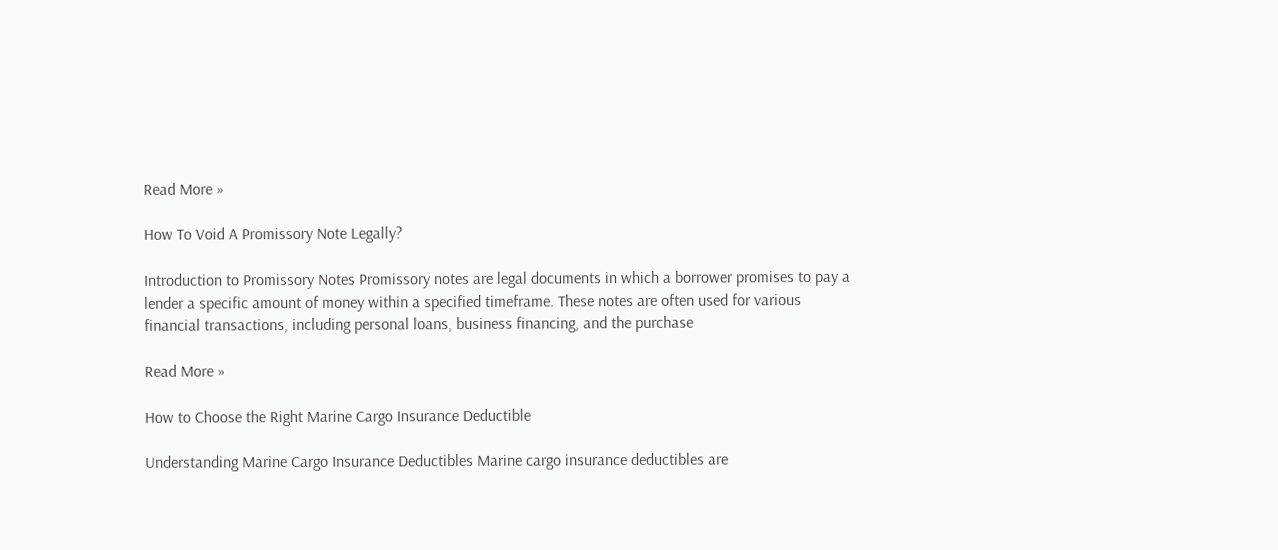Read More »

How To Void A Promissory Note Legally?

Introduction to Promissory Notes Promissory notes are legal documents in which a borrower promises to pay a lender a specific amount of money within a specified timeframe. These notes are often used for various financial transactions, including personal loans, business financing, and the purchase

Read More »

How to Choose the Right Marine Cargo Insurance Deductible

Understanding Marine Cargo Insurance Deductibles Marine cargo insurance deductibles are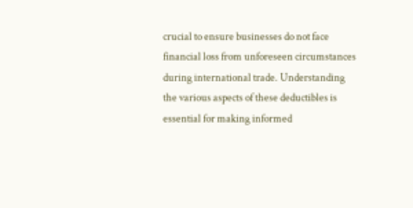crucial to ensure businesses do not face financial loss from unforeseen circumstances during international trade. Understanding the various aspects of these deductibles is essential for making informed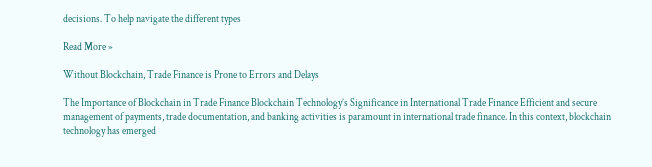decisions. To help navigate the different types

Read More »

Without Blockchain, Trade Finance is Prone to Errors and Delays

The Importance of Blockchain in Trade Finance Blockchain Technology’s Significance in International Trade Finance Efficient and secure management of payments, trade documentation, and banking activities is paramount in international trade finance. In this context, blockchain technology has emerged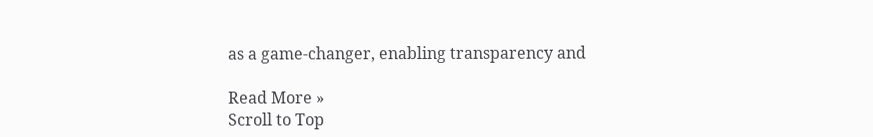as a game-changer, enabling transparency and

Read More »
Scroll to Top